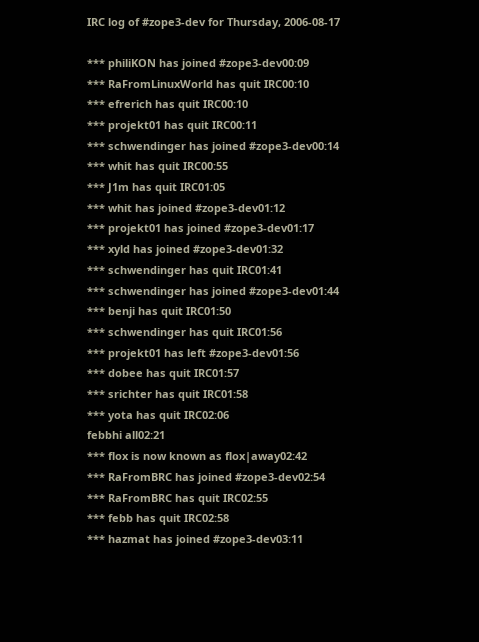IRC log of #zope3-dev for Thursday, 2006-08-17

*** philiKON has joined #zope3-dev00:09
*** RaFromLinuxWorld has quit IRC00:10
*** efrerich has quit IRC00:10
*** projekt01 has quit IRC00:11
*** schwendinger has joined #zope3-dev00:14
*** whit has quit IRC00:55
*** J1m has quit IRC01:05
*** whit has joined #zope3-dev01:12
*** projekt01 has joined #zope3-dev01:17
*** xyld has joined #zope3-dev01:32
*** schwendinger has quit IRC01:41
*** schwendinger has joined #zope3-dev01:44
*** benji has quit IRC01:50
*** schwendinger has quit IRC01:56
*** projekt01 has left #zope3-dev01:56
*** dobee has quit IRC01:57
*** srichter has quit IRC01:58
*** yota has quit IRC02:06
febbhi all02:21
*** flox is now known as flox|away02:42
*** RaFromBRC has joined #zope3-dev02:54
*** RaFromBRC has quit IRC02:55
*** febb has quit IRC02:58
*** hazmat has joined #zope3-dev03:11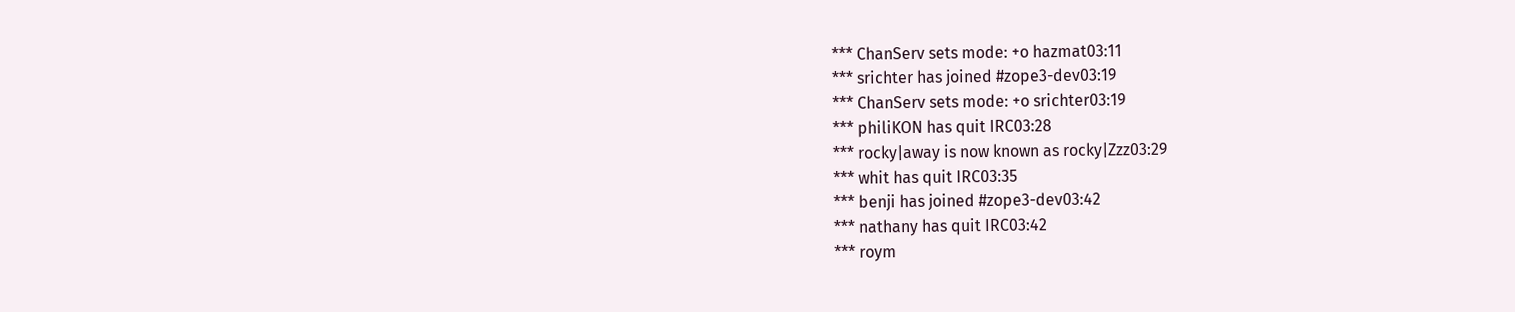*** ChanServ sets mode: +o hazmat03:11
*** srichter has joined #zope3-dev03:19
*** ChanServ sets mode: +o srichter03:19
*** philiKON has quit IRC03:28
*** rocky|away is now known as rocky|Zzz03:29
*** whit has quit IRC03:35
*** benji has joined #zope3-dev03:42
*** nathany has quit IRC03:42
*** roym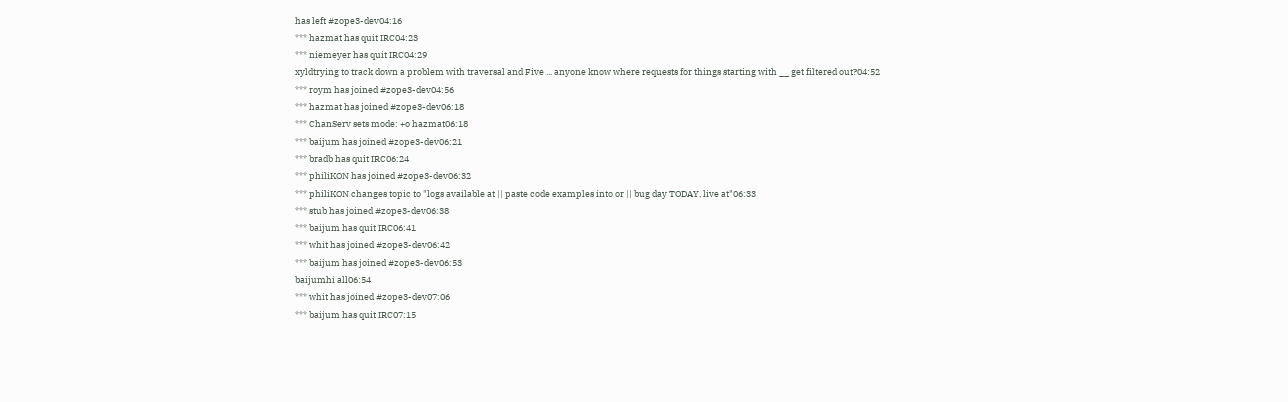has left #zope3-dev04:16
*** hazmat has quit IRC04:23
*** niemeyer has quit IRC04:29
xyldtrying to track down a problem with traversal and Five ... anyone know where requests for things starting with __ get filtered out?04:52
*** roym has joined #zope3-dev04:56
*** hazmat has joined #zope3-dev06:18
*** ChanServ sets mode: +o hazmat06:18
*** baijum has joined #zope3-dev06:21
*** bradb has quit IRC06:24
*** philiKON has joined #zope3-dev06:32
*** philiKON changes topic to "logs available at || paste code examples into or || bug day TODAY, live at"06:33
*** stub has joined #zope3-dev06:38
*** baijum has quit IRC06:41
*** whit has joined #zope3-dev06:42
*** baijum has joined #zope3-dev06:53
baijumhi all06:54
*** whit has joined #zope3-dev07:06
*** baijum has quit IRC07:15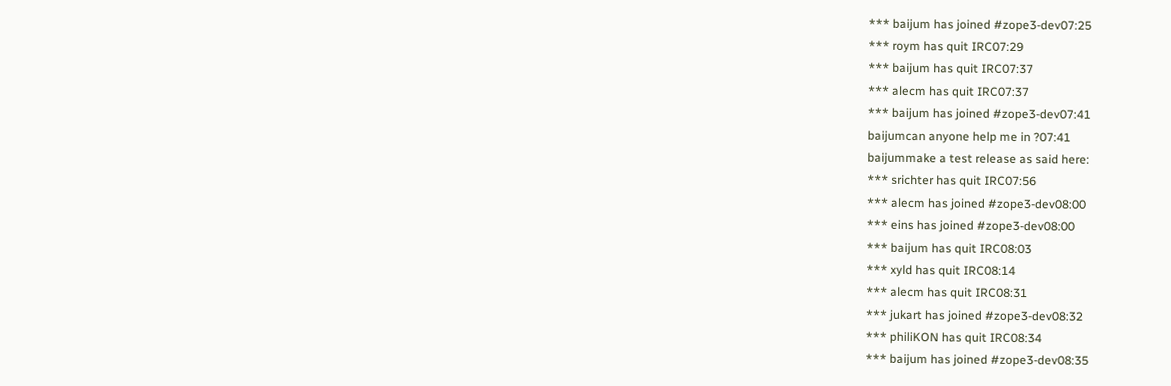*** baijum has joined #zope3-dev07:25
*** roym has quit IRC07:29
*** baijum has quit IRC07:37
*** alecm has quit IRC07:37
*** baijum has joined #zope3-dev07:41
baijumcan anyone help me in ?07:41
baijummake a test release as said here:
*** srichter has quit IRC07:56
*** alecm has joined #zope3-dev08:00
*** eins has joined #zope3-dev08:00
*** baijum has quit IRC08:03
*** xyld has quit IRC08:14
*** alecm has quit IRC08:31
*** jukart has joined #zope3-dev08:32
*** philiKON has quit IRC08:34
*** baijum has joined #zope3-dev08:35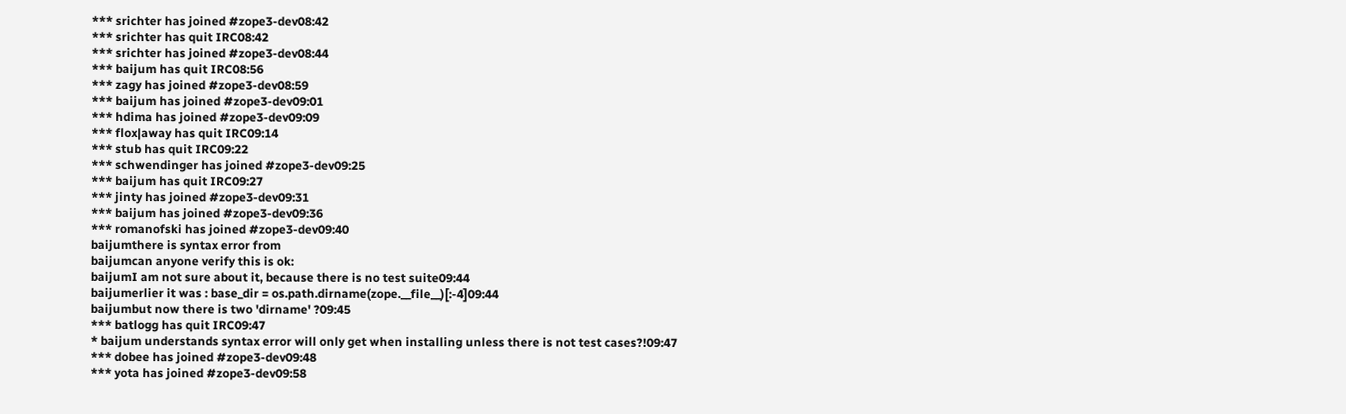*** srichter has joined #zope3-dev08:42
*** srichter has quit IRC08:42
*** srichter has joined #zope3-dev08:44
*** baijum has quit IRC08:56
*** zagy has joined #zope3-dev08:59
*** baijum has joined #zope3-dev09:01
*** hdima has joined #zope3-dev09:09
*** flox|away has quit IRC09:14
*** stub has quit IRC09:22
*** schwendinger has joined #zope3-dev09:25
*** baijum has quit IRC09:27
*** jinty has joined #zope3-dev09:31
*** baijum has joined #zope3-dev09:36
*** romanofski has joined #zope3-dev09:40
baijumthere is syntax error from
baijumcan anyone verify this is ok:
baijumI am not sure about it, because there is no test suite09:44
baijumerlier it was : base_dir = os.path.dirname(zope.__file__)[:-4]09:44
baijumbut now there is two 'dirname' ?09:45
*** batlogg has quit IRC09:47
* baijum understands syntax error will only get when installing unless there is not test cases?!09:47
*** dobee has joined #zope3-dev09:48
*** yota has joined #zope3-dev09:58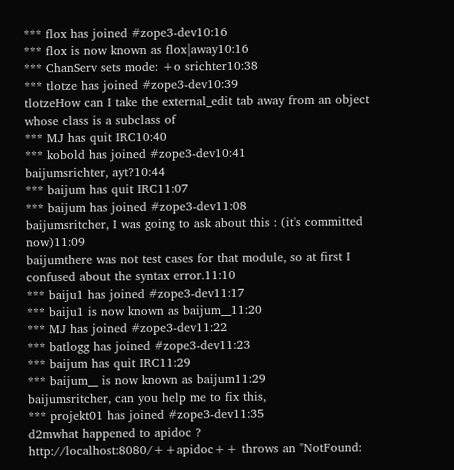*** flox has joined #zope3-dev10:16
*** flox is now known as flox|away10:16
*** ChanServ sets mode: +o srichter10:38
*** tlotze has joined #zope3-dev10:39
tlotzeHow can I take the external_edit tab away from an object whose class is a subclass of
*** MJ has quit IRC10:40
*** kobold has joined #zope3-dev10:41
baijumsrichter, ayt?10:44
*** baijum has quit IRC11:07
*** baijum has joined #zope3-dev11:08
baijumsritcher, I was going to ask about this : (it's committed now)11:09
baijumthere was not test cases for that module, so at first I confused about the syntax error.11:10
*** baiju1 has joined #zope3-dev11:17
*** baiju1 is now known as baijum__11:20
*** MJ has joined #zope3-dev11:22
*** batlogg has joined #zope3-dev11:23
*** baijum has quit IRC11:29
*** baijum__ is now known as baijum11:29
baijumsritcher, can you help me to fix this,
*** projekt01 has joined #zope3-dev11:35
d2mwhat happened to apidoc ? http://localhost:8080/++apidoc++ throws an "NotFound: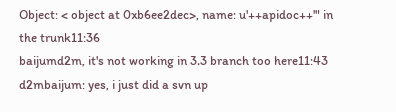Object: < object at 0xb6ee2dec>, name: u'++apidoc++'" in the trunk11:36
baijumd2m, it's not working in 3.3 branch too here11:43
d2mbaijum: yes, i just did a svn up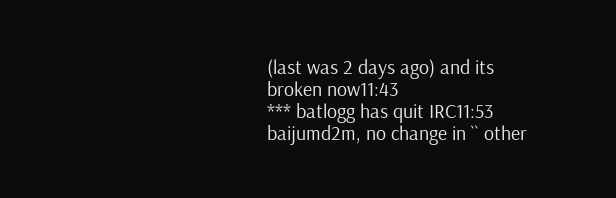(last was 2 days ago) and its broken now11:43
*** batlogg has quit IRC11:53
baijumd2m, no change in `` other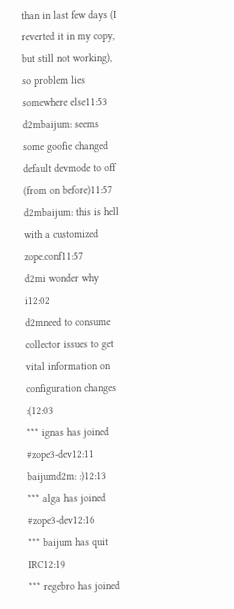than in last few days (I reverted it in my copy, but still not working), so problem lies somewhere else11:53
d2mbaijum: seems some goofie changed default devmode to off (from on before)11:57
d2mbaijum: this is hell with a customized zope.conf11:57
d2mi wonder why i12:02
d2mneed to consume collector issues to get vital information on configuration changes :(12:03
*** ignas has joined #zope3-dev12:11
baijumd2m: :)12:13
*** alga has joined #zope3-dev12:16
*** baijum has quit IRC12:19
*** regebro has joined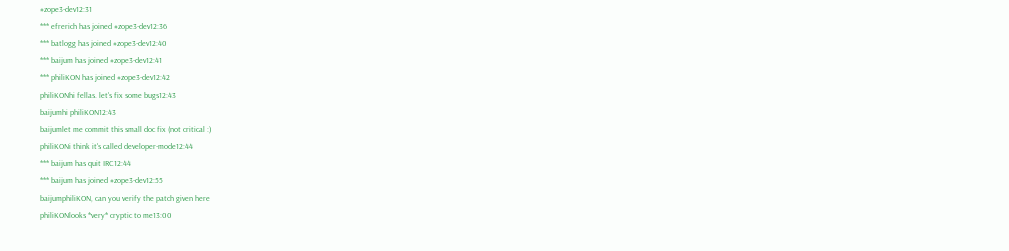#zope3-dev12:31
*** efrerich has joined #zope3-dev12:36
*** batlogg has joined #zope3-dev12:40
*** baijum has joined #zope3-dev12:41
*** philiKON has joined #zope3-dev12:42
philiKONhi fellas. let's fix some bugs12:43
baijumhi philiKON12:43
baijumlet me commit this small doc fix (not critical :)
philiKONi think it's called developer-mode12:44
*** baijum has quit IRC12:44
*** baijum has joined #zope3-dev12:55
baijumphiliKON, can you verify the patch given here
philiKONlooks *very* cryptic to me13:00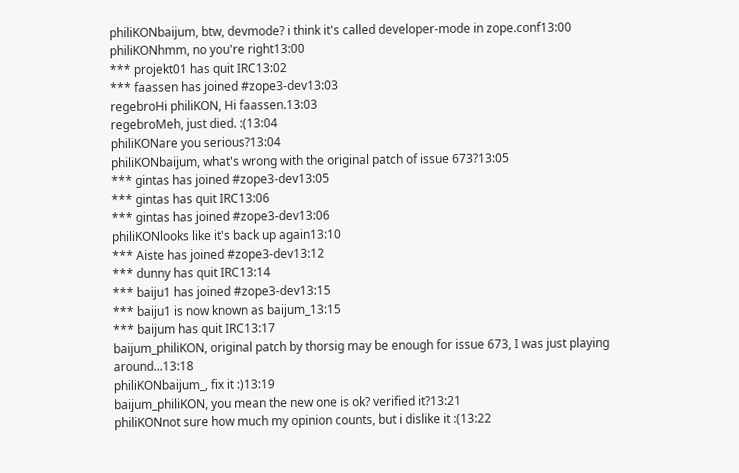philiKONbaijum, btw, devmode? i think it's called developer-mode in zope.conf13:00
philiKONhmm, no you're right13:00
*** projekt01 has quit IRC13:02
*** faassen has joined #zope3-dev13:03
regebroHi philiKON, Hi faassen.13:03
regebroMeh, just died. :(13:04
philiKONare you serious?13:04
philiKONbaijum, what's wrong with the original patch of issue 673?13:05
*** gintas has joined #zope3-dev13:05
*** gintas has quit IRC13:06
*** gintas has joined #zope3-dev13:06
philiKONlooks like it's back up again13:10
*** Aiste has joined #zope3-dev13:12
*** dunny has quit IRC13:14
*** baiju1 has joined #zope3-dev13:15
*** baiju1 is now known as baijum_13:15
*** baijum has quit IRC13:17
baijum_philiKON, original patch by thorsig may be enough for issue 673, I was just playing around...13:18
philiKONbaijum_, fix it :)13:19
baijum_philiKON, you mean the new one is ok? verified it?13:21
philiKONnot sure how much my opinion counts, but i dislike it :(13:22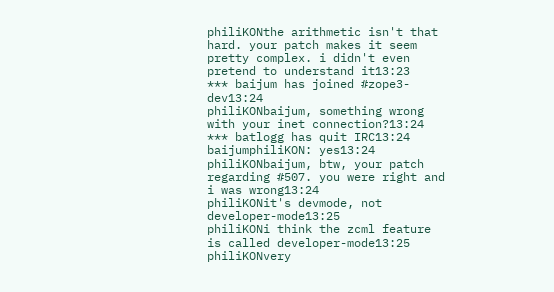philiKONthe arithmetic isn't that hard. your patch makes it seem pretty complex. i didn't even pretend to understand it13:23
*** baijum has joined #zope3-dev13:24
philiKONbaijum, something wrong with your inet connection?13:24
*** batlogg has quit IRC13:24
baijumphiliKON: yes13:24
philiKONbaijum, btw, your patch regarding #507. you were right and i was wrong13:24
philiKONit's devmode, not developer-mode13:25
philiKONi think the zcml feature is called developer-mode13:25
philiKONvery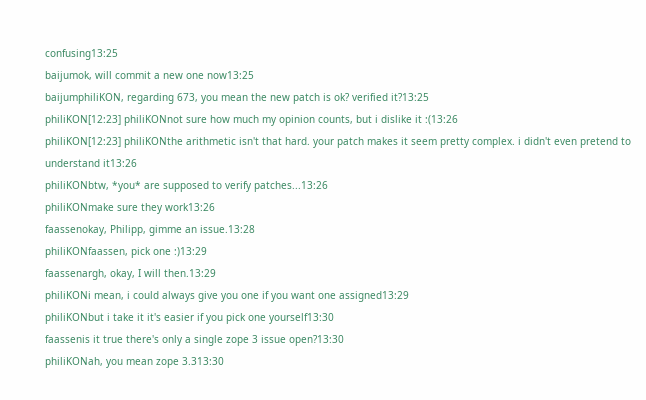confusing13:25
baijumok, will commit a new one now13:25
baijumphiliKON, regarding 673, you mean the new patch is ok? verified it?13:25
philiKON[12:23] philiKONnot sure how much my opinion counts, but i dislike it :(13:26
philiKON[12:23] philiKONthe arithmetic isn't that hard. your patch makes it seem pretty complex. i didn't even pretend to understand it13:26
philiKONbtw, *you* are supposed to verify patches...13:26
philiKONmake sure they work13:26
faassenokay, Philipp, gimme an issue.13:28
philiKONfaassen, pick one :)13:29
faassenargh, okay, I will then.13:29
philiKONi mean, i could always give you one if you want one assigned13:29
philiKONbut i take it it's easier if you pick one yourself13:30
faassenis it true there's only a single zope 3 issue open?13:30
philiKONah, you mean zope 3.313:30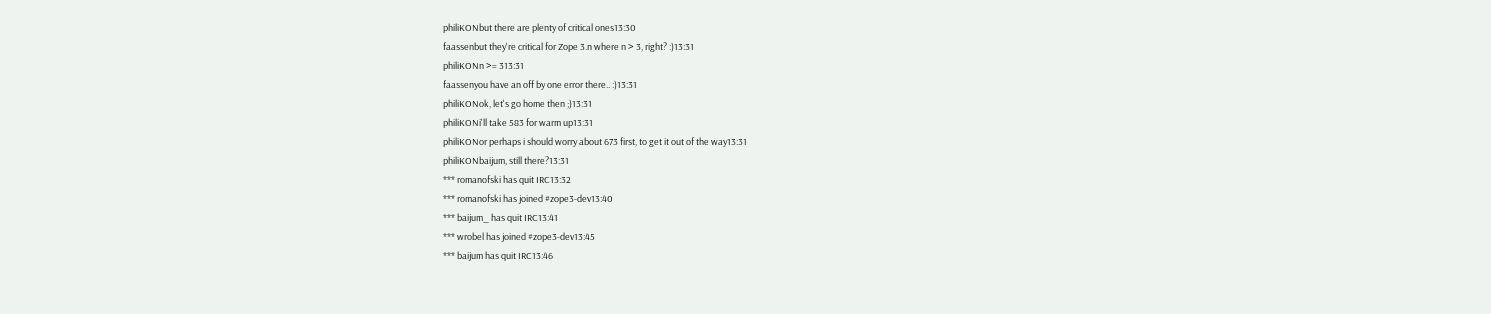philiKONbut there are plenty of critical ones13:30
faassenbut they're critical for Zope 3.n where n > 3, right? :)13:31
philiKONn >= 313:31
faassenyou have an off by one error there.. :)13:31
philiKONok, let's go home then ;)13:31
philiKONi'll take 583 for warm up13:31
philiKONor perhaps i should worry about 673 first, to get it out of the way13:31
philiKONbaijum, still there?13:31
*** romanofski has quit IRC13:32
*** romanofski has joined #zope3-dev13:40
*** baijum_ has quit IRC13:41
*** wrobel has joined #zope3-dev13:45
*** baijum has quit IRC13:46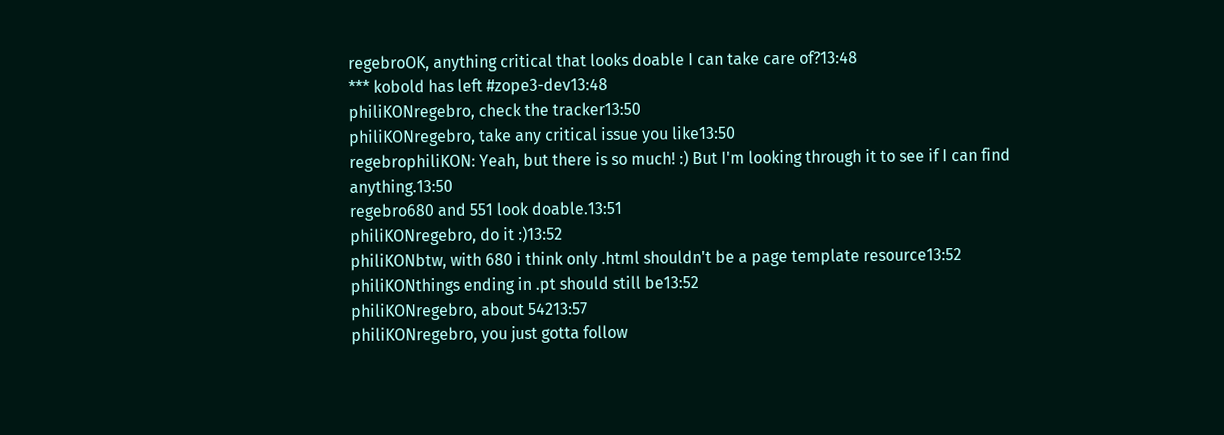regebroOK, anything critical that looks doable I can take care of?13:48
*** kobold has left #zope3-dev13:48
philiKONregebro, check the tracker13:50
philiKONregebro, take any critical issue you like13:50
regebrophiliKON: Yeah, but there is so much! :) But I'm looking through it to see if I can find anything.13:50
regebro680 and 551 look doable.13:51
philiKONregebro, do it :)13:52
philiKONbtw, with 680 i think only .html shouldn't be a page template resource13:52
philiKONthings ending in .pt should still be13:52
philiKONregebro, about 54213:57
philiKONregebro, you just gotta follow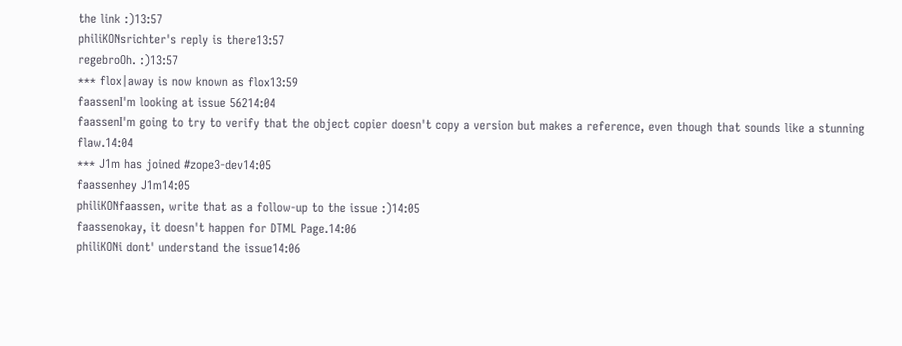the link :)13:57
philiKONsrichter's reply is there13:57
regebroOh. :)13:57
*** flox|away is now known as flox13:59
faassenI'm looking at issue 56214:04
faassenI'm going to try to verify that the object copier doesn't copy a version but makes a reference, even though that sounds like a stunning flaw.14:04
*** J1m has joined #zope3-dev14:05
faassenhey J1m14:05
philiKONfaassen, write that as a follow-up to the issue :)14:05
faassenokay, it doesn't happen for DTML Page.14:06
philiKONi dont' understand the issue14:06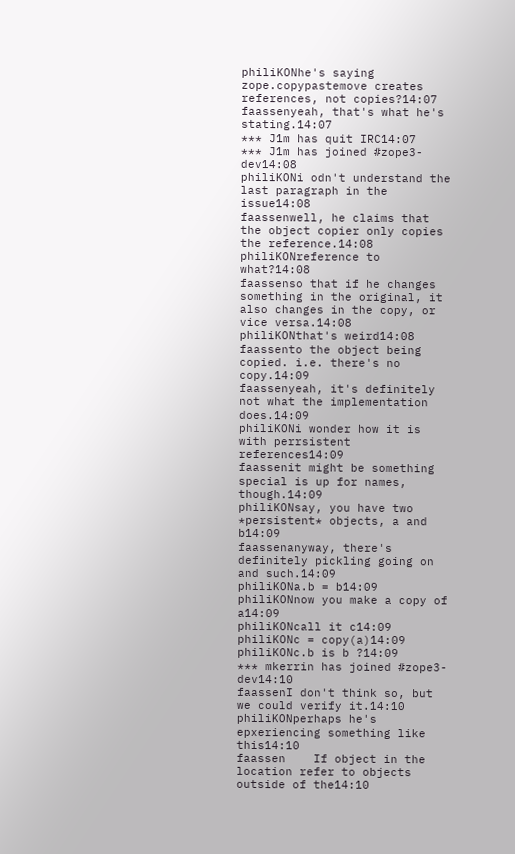philiKONhe's saying zope.copypastemove creates references, not copies?14:07
faassenyeah, that's what he's stating.14:07
*** J1m has quit IRC14:07
*** J1m has joined #zope3-dev14:08
philiKONi odn't understand the last paragraph in the issue14:08
faassenwell, he claims that the object copier only copies the reference.14:08
philiKONreference to what?14:08
faassenso that if he changes something in the original, it also changes in the copy, or vice versa.14:08
philiKONthat's weird14:08
faassento the object being copied. i.e. there's no copy.14:09
faassenyeah, it's definitely not what the implementation does.14:09
philiKONi wonder how it is with perrsistent references14:09
faassenit might be something special is up for names, though.14:09
philiKONsay, you have two *persistent* objects, a and b14:09
faassenanyway, there's definitely pickling going on and such.14:09
philiKONa.b = b14:09
philiKONnow you make a copy of a14:09
philiKONcall it c14:09
philiKONc = copy(a)14:09
philiKONc.b is b ?14:09
*** mkerrin has joined #zope3-dev14:10
faassenI don't think so, but we could verify it.14:10
philiKONperhaps he's epxeriencing something like this14:10
faassen    If object in the location refer to objects outside of the14:10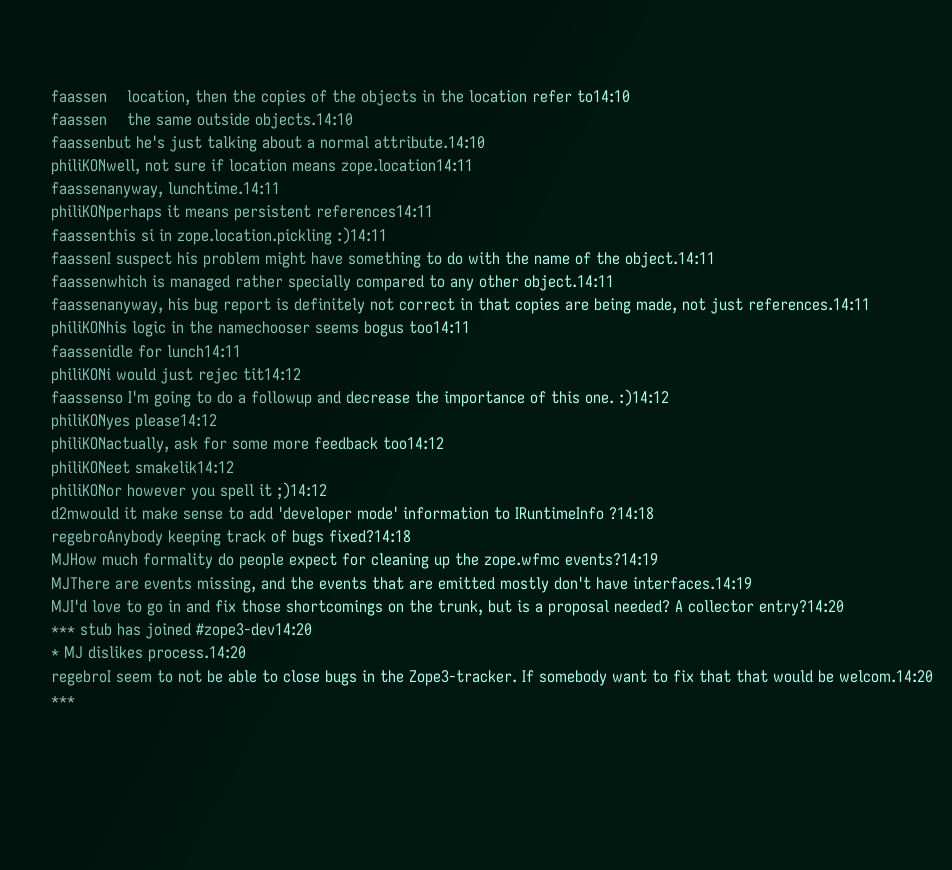faassen    location, then the copies of the objects in the location refer to14:10
faassen    the same outside objects.14:10
faassenbut he's just talking about a normal attribute.14:10
philiKONwell, not sure if location means zope.location14:11
faassenanyway, lunchtime.14:11
philiKONperhaps it means persistent references14:11
faassenthis si in zope.location.pickling :)14:11
faassenI suspect his problem might have something to do with the name of the object.14:11
faassenwhich is managed rather specially compared to any other object.14:11
faassenanyway, his bug report is definitely not correct in that copies are being made, not just references.14:11
philiKONhis logic in the namechooser seems bogus too14:11
faassenidle for lunch14:11
philiKONi would just rejec tit14:12
faassenso I'm going to do a followup and decrease the importance of this one. :)14:12
philiKONyes please14:12
philiKONactually, ask for some more feedback too14:12
philiKONeet smakelik14:12
philiKONor however you spell it ;)14:12
d2mwould it make sense to add 'developer mode' information to IRuntimeInfo ?14:18
regebroAnybody keeping track of bugs fixed?14:18
MJHow much formality do people expect for cleaning up the zope.wfmc events?14:19
MJThere are events missing, and the events that are emitted mostly don't have interfaces.14:19
MJI'd love to go in and fix those shortcomings on the trunk, but is a proposal needed? A collector entry?14:20
*** stub has joined #zope3-dev14:20
* MJ dislikes process.14:20
regebroI seem to not be able to close bugs in the Zope3-tracker. If somebody want to fix that that would be welcom.14:20
***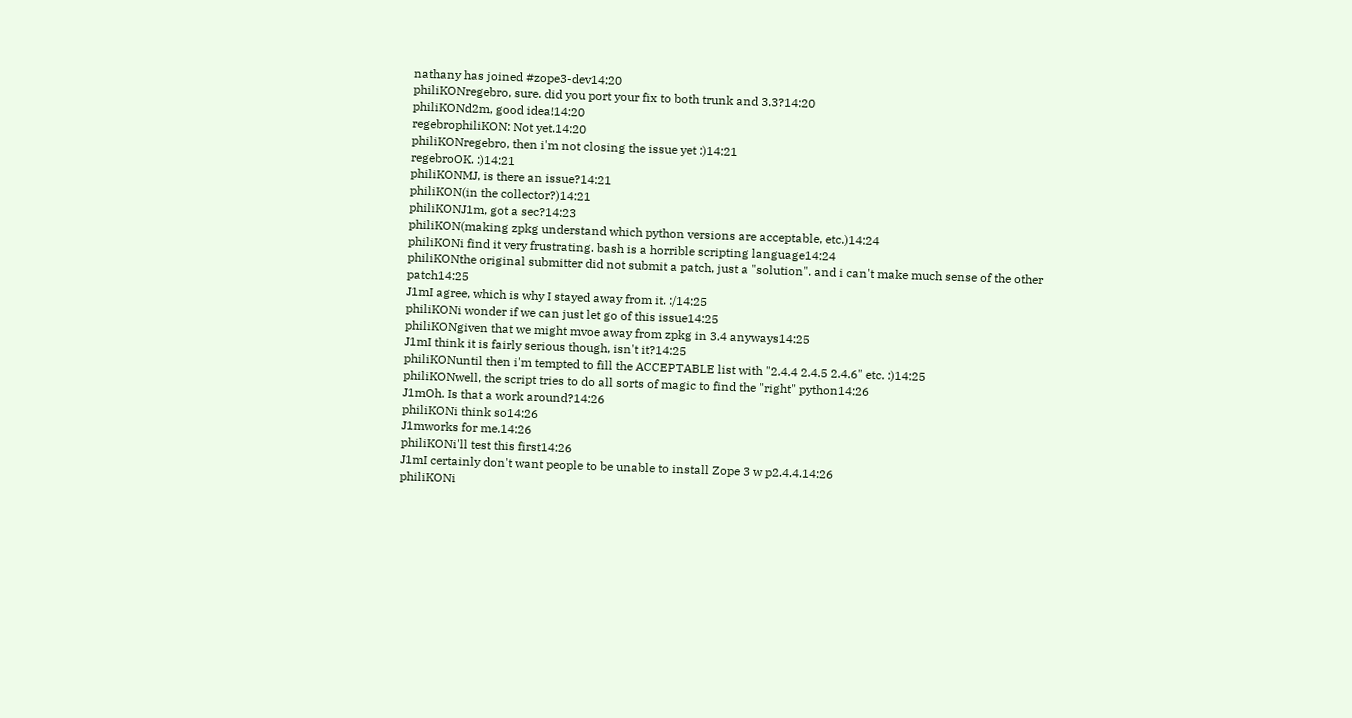nathany has joined #zope3-dev14:20
philiKONregebro, sure. did you port your fix to both trunk and 3.3?14:20
philiKONd2m, good idea!14:20
regebrophiliKON: Not yet.14:20
philiKONregebro, then i'm not closing the issue yet :)14:21
regebroOK. :)14:21
philiKONMJ, is there an issue?14:21
philiKON(in the collector?)14:21
philiKONJ1m, got a sec?14:23
philiKON(making zpkg understand which python versions are acceptable, etc.)14:24
philiKONi find it very frustrating. bash is a horrible scripting language14:24
philiKONthe original submitter did not submit a patch, just a "solution". and i can't make much sense of the other patch14:25
J1mI agree, which is why I stayed away from it. :/14:25
philiKONi wonder if we can just let go of this issue14:25
philiKONgiven that we might mvoe away from zpkg in 3.4 anyways14:25
J1mI think it is fairly serious though, isn't it?14:25
philiKONuntil then i'm tempted to fill the ACCEPTABLE list with "2.4.4 2.4.5 2.4.6" etc. :)14:25
philiKONwell, the script tries to do all sorts of magic to find the "right" python14:26
J1mOh. Is that a work around?14:26
philiKONi think so14:26
J1mworks for me.14:26
philiKONi'll test this first14:26
J1mI certainly don't want people to be unable to install Zope 3 w p2.4.4.14:26
philiKONi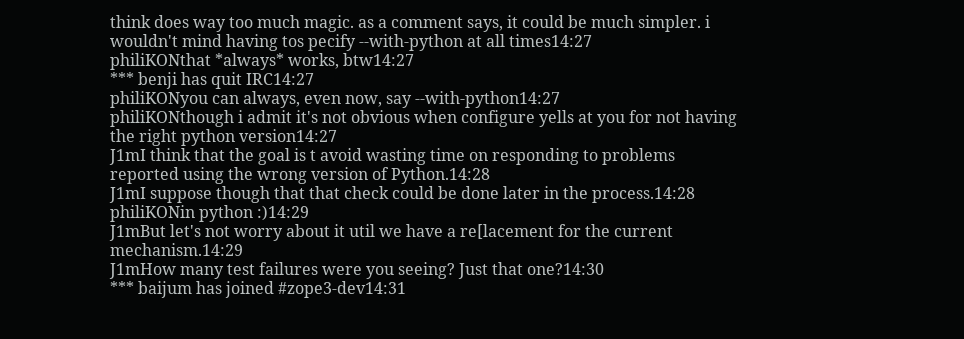think does way too much magic. as a comment says, it could be much simpler. i wouldn't mind having tos pecify --with-python at all times14:27
philiKONthat *always* works, btw14:27
*** benji has quit IRC14:27
philiKONyou can always, even now, say --with-python14:27
philiKONthough i admit it's not obvious when configure yells at you for not having the right python version14:27
J1mI think that the goal is t avoid wasting time on responding to problems reported using the wrong version of Python.14:28
J1mI suppose though that that check could be done later in the process.14:28
philiKONin python :)14:29
J1mBut let's not worry about it util we have a re[lacement for the current mechanism.14:29
J1mHow many test failures were you seeing? Just that one?14:30
*** baijum has joined #zope3-dev14:31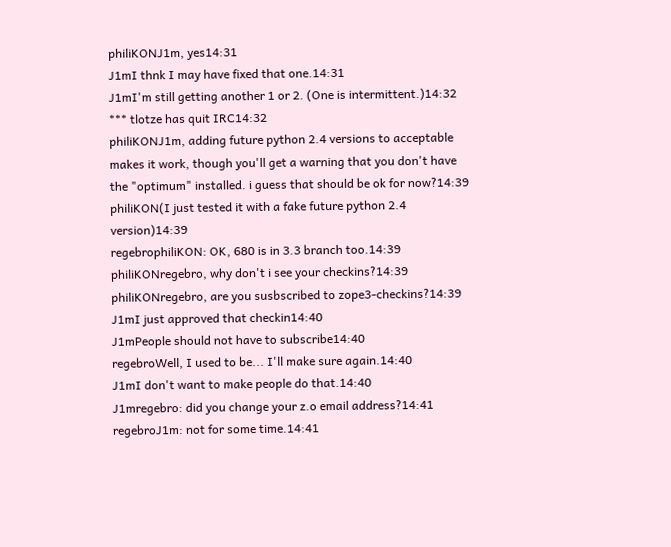philiKONJ1m, yes14:31
J1mI thnk I may have fixed that one.14:31
J1mI'm still getting another 1 or 2. (One is intermittent.)14:32
*** tlotze has quit IRC14:32
philiKONJ1m, adding future python 2.4 versions to acceptable makes it work, though you'll get a warning that you don't have the "optimum" installed. i guess that should be ok for now?14:39
philiKON(I just tested it with a fake future python 2.4 version)14:39
regebrophiliKON: OK, 680 is in 3.3 branch too.14:39
philiKONregebro, why don't i see your checkins?14:39
philiKONregebro, are you susbscribed to zope3-checkins?14:39
J1mI just approved that checkin14:40
J1mPeople should not have to subscribe14:40
regebroWell, I used to be... I'll make sure again.14:40
J1mI don't want to make people do that.14:40
J1mregebro: did you change your z.o email address?14:41
regebroJ1m: not for some time.14:41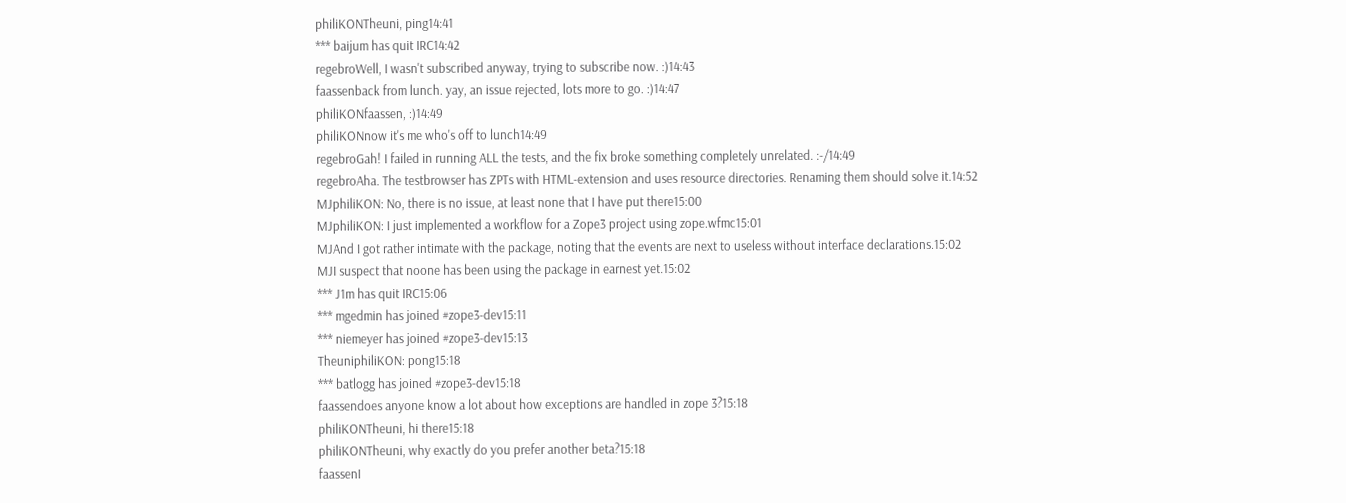philiKONTheuni, ping14:41
*** baijum has quit IRC14:42
regebroWell, I wasn't subscribed anyway, trying to subscribe now. :)14:43
faassenback from lunch. yay, an issue rejected, lots more to go. :)14:47
philiKONfaassen, :)14:49
philiKONnow it's me who's off to lunch14:49
regebroGah! I failed in running ALL the tests, and the fix broke something completely unrelated. :-/14:49
regebroAha. The testbrowser has ZPTs with HTML-extension and uses resource directories. Renaming them should solve it.14:52
MJphiliKON: No, there is no issue, at least none that I have put there15:00
MJphiliKON: I just implemented a workflow for a Zope3 project using zope.wfmc15:01
MJAnd I got rather intimate with the package, noting that the events are next to useless without interface declarations.15:02
MJI suspect that noone has been using the package in earnest yet.15:02
*** J1m has quit IRC15:06
*** mgedmin has joined #zope3-dev15:11
*** niemeyer has joined #zope3-dev15:13
TheuniphiliKON: pong15:18
*** batlogg has joined #zope3-dev15:18
faassendoes anyone know a lot about how exceptions are handled in zope 3?15:18
philiKONTheuni, hi there15:18
philiKONTheuni, why exactly do you prefer another beta?15:18
faassenI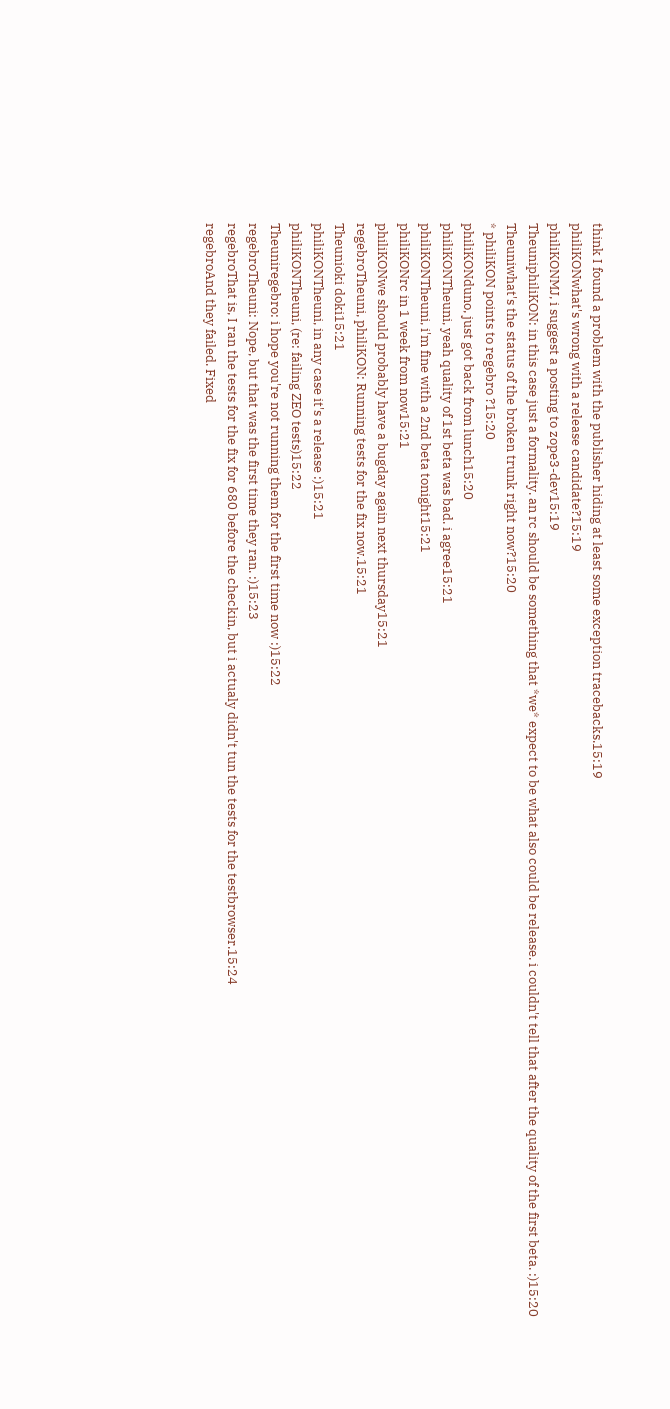think I found a problem with the publisher hiding at least some exception tracebacks.15:19
philiKONwhat's wrong with a release candidate?15:19
philiKONMJ, i suggest a posting to zope3-dev15:19
TheuniphiliKON: in this case just a formality. an rc should be something that *we* expect to be what also could be release. i couldn't tell that after the quality of the first beta. :)15:20
Theuniwhat's the status of the broken trunk right now?15:20
* philiKON points to regebro ?15:20
philiKONduno, just got back from lunch15:20
philiKONTheuni, yeah quality of 1st beta was bad. i agree15:21
philiKONTheuni, i'm fine with a 2nd beta tonight15:21
philiKONrc in 1 week from now15:21
philiKONwe should probably have a bugday again next thursday15:21
regebroTheuni, philiKON: Running tests for the fix now.15:21
Theunioki doki15:21
philiKONTheuni, in any case it's a release :)15:21
philiKONTheuni, (re: failing ZEO tests)15:22
Theuniregebro: i hope you're not running them for the first time now :)15:22
regebroTheuni: Nope, but that was the first time they ran. :)15:23
regebroThat is, I ran the tests for the fix for 680 before the checkin, but i actualy didn't tun the tests for the testbrowser.15:24
regebroAnd they failed. Fixed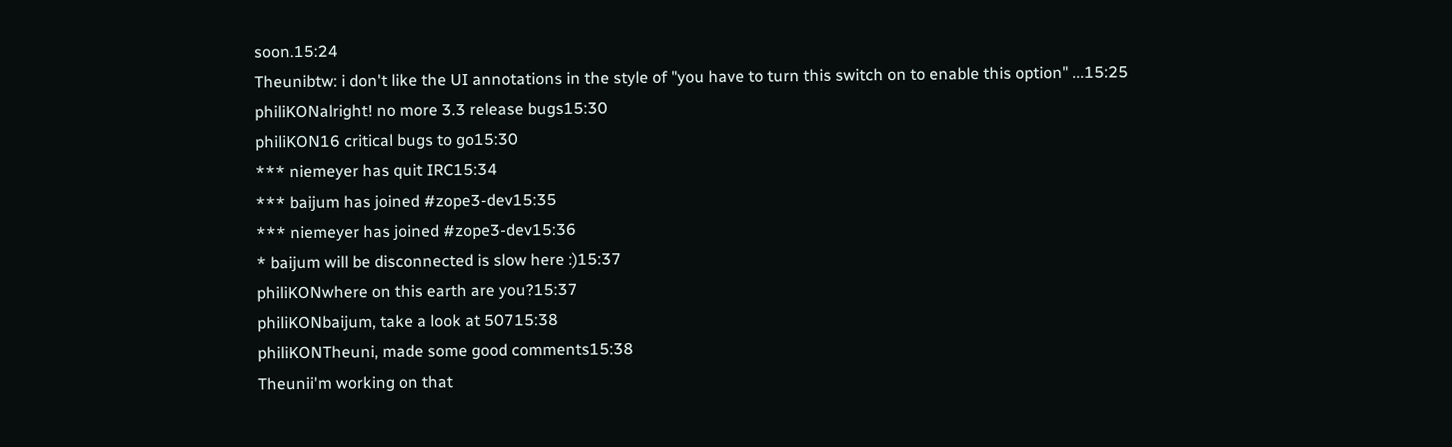soon.15:24
Theunibtw: i don't like the UI annotations in the style of "you have to turn this switch on to enable this option" ...15:25
philiKONalright! no more 3.3 release bugs15:30
philiKON16 critical bugs to go15:30
*** niemeyer has quit IRC15:34
*** baijum has joined #zope3-dev15:35
*** niemeyer has joined #zope3-dev15:36
* baijum will be disconnected is slow here :)15:37
philiKONwhere on this earth are you?15:37
philiKONbaijum, take a look at 50715:38
philiKONTheuni, made some good comments15:38
Theunii'm working on that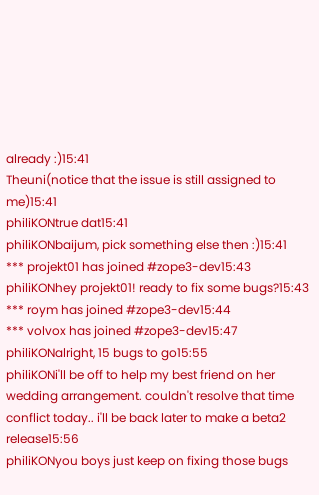already :)15:41
Theuni(notice that the issue is still assigned to me)15:41
philiKONtrue dat15:41
philiKONbaijum, pick something else then :)15:41
*** projekt01 has joined #zope3-dev15:43
philiKONhey projekt01! ready to fix some bugs?15:43
*** roym has joined #zope3-dev15:44
*** volvox has joined #zope3-dev15:47
philiKONalright, 15 bugs to go15:55
philiKONi'll be off to help my best friend on her wedding arrangement. couldn't resolve that time conflict today.. i'll be back later to make a beta2 release15:56
philiKONyou boys just keep on fixing those bugs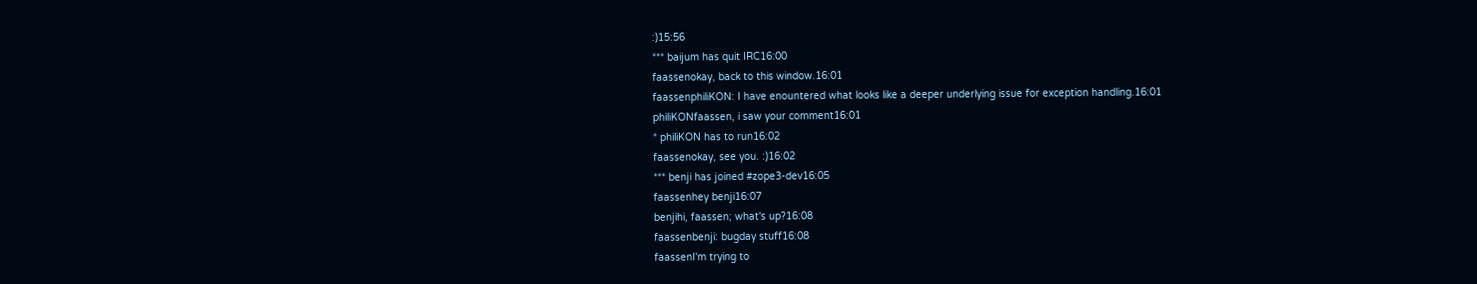:)15:56
*** baijum has quit IRC16:00
faassenokay, back to this window.16:01
faassenphiliKON: I have enountered what looks like a deeper underlying issue for exception handling.16:01
philiKONfaassen, i saw your comment16:01
* philiKON has to run16:02
faassenokay, see you. :)16:02
*** benji has joined #zope3-dev16:05
faassenhey benji16:07
benjihi, faassen; what's up?16:08
faassenbenji: bugday stuff16:08
faassenI'm trying to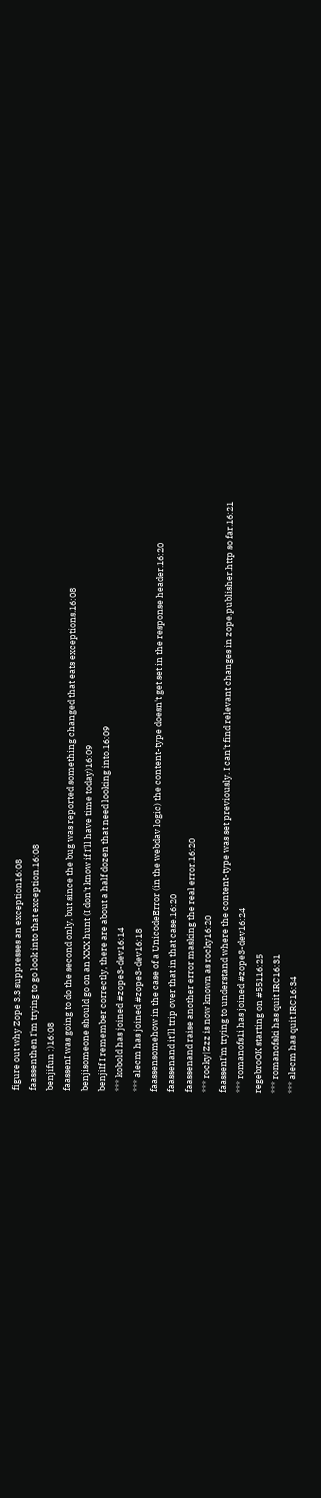figure out why Zope 3.3 suppresses an exception16:08
faassenthen I'm trying to go look into that exception.16:08
benjifun :)16:08
faassenI was going to do the second only, but since the bug was reported something changed that eats exceptions.16:08
benjisomeone should go on an XXX hunt (I don't know if I'll have time today)16:09
benjiIf I remember correctly, there are about a half dozen that need looking into.16:09
*** kobold has joined #zope3-dev16:14
*** alecm has joined #zope3-dev16:18
faassensomehow in the case of a UnicodeError (in the webdav logic) the content-type doesn't get set in the response header.16:20
faassenand it'll trip over that in that case.16:20
faassenand raise another error masking the real error.16:20
*** rocky|Zzz is now known as rocky16:20
faassenI'm trying to understand where the content-type was set previously. I can't find relevant changes in zope.publisher.http so far.16:21
*** romanofs1i has joined #zope3-dev16:24
regebroOK starting on #55116:25
*** romanofski has quit IRC16:31
*** alecm has quit IRC16:34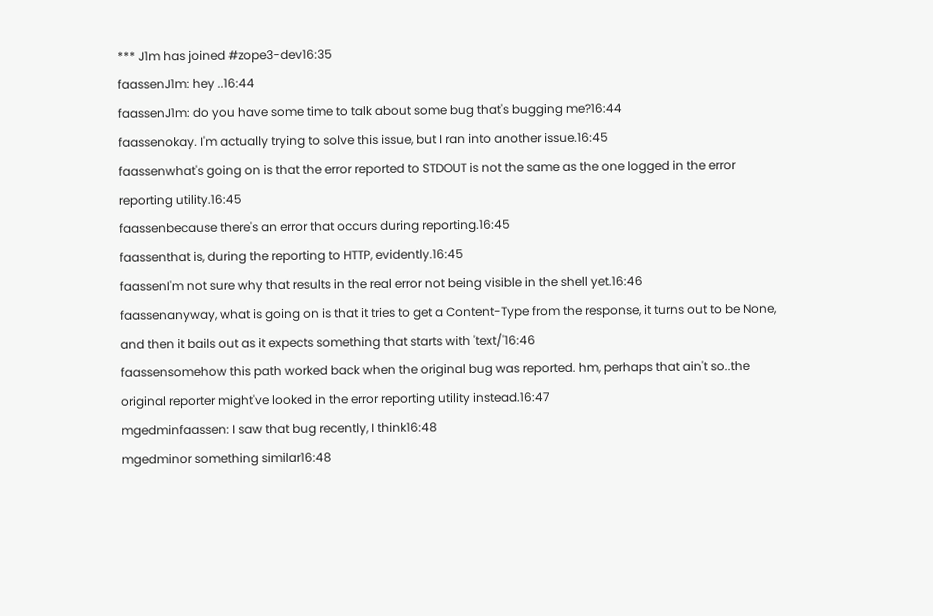*** J1m has joined #zope3-dev16:35
faassenJ1m: hey ..16:44
faassenJ1m: do you have some time to talk about some bug that's bugging me?16:44
faassenokay. I'm actually trying to solve this issue, but I ran into another issue.16:45
faassenwhat's going on is that the error reported to STDOUT is not the same as the one logged in the error reporting utility.16:45
faassenbecause there's an error that occurs during reporting.16:45
faassenthat is, during the reporting to HTTP, evidently.16:45
faassenI'm not sure why that results in the real error not being visible in the shell yet.16:46
faassenanyway, what is going on is that it tries to get a Content-Type from the response, it turns out to be None, and then it bails out as it expects something that starts with 'text/'16:46
faassensomehow this path worked back when the original bug was reported. hm, perhaps that ain't so..the original reporter might've looked in the error reporting utility instead.16:47
mgedminfaassen: I saw that bug recently, I think16:48
mgedminor something similar16:48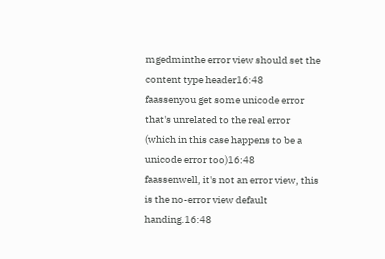mgedminthe error view should set the content type header16:48
faassenyou get some unicode error that's unrelated to the real error (which in this case happens to be a unicode error too)16:48
faassenwell, it's not an error view, this is the no-error view default handing.16:48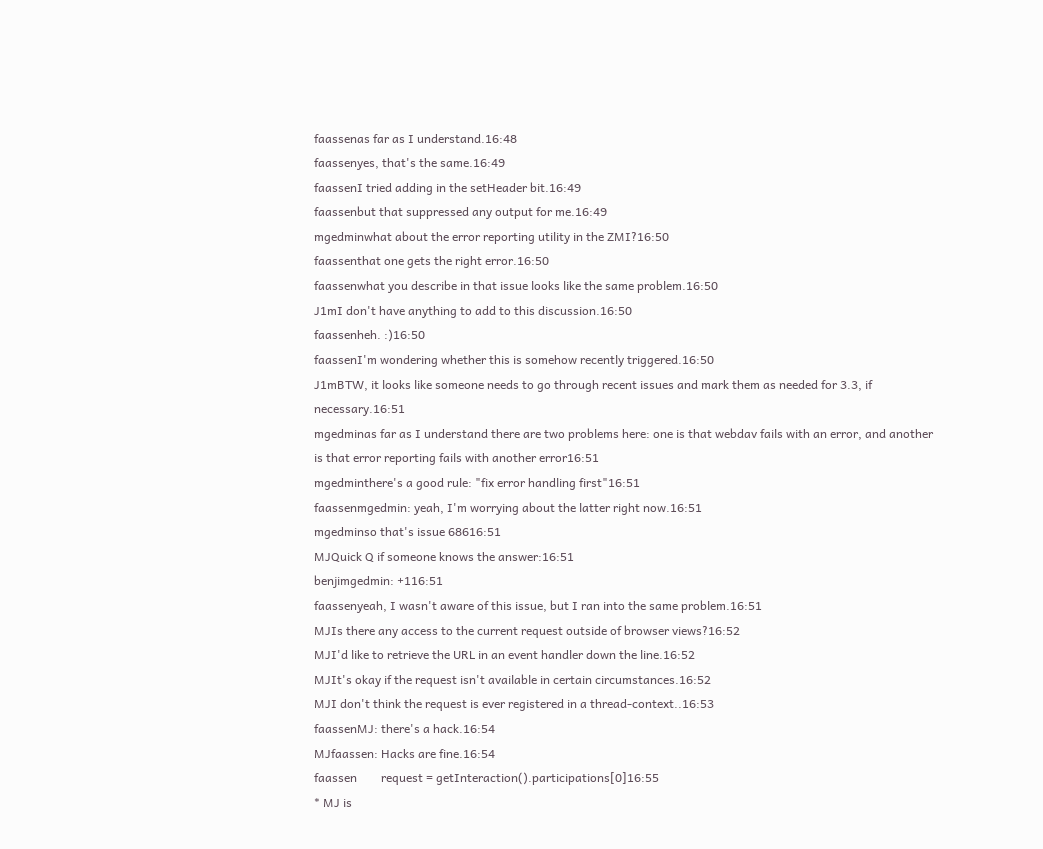faassenas far as I understand.16:48
faassenyes, that's the same.16:49
faassenI tried adding in the setHeader bit.16:49
faassenbut that suppressed any output for me.16:49
mgedminwhat about the error reporting utility in the ZMI?16:50
faassenthat one gets the right error.16:50
faassenwhat you describe in that issue looks like the same problem.16:50
J1mI don't have anything to add to this discussion.16:50
faassenheh. :)16:50
faassenI'm wondering whether this is somehow recently triggered.16:50
J1mBTW, it looks like someone needs to go through recent issues and mark them as needed for 3.3, if necessary.16:51
mgedminas far as I understand there are two problems here: one is that webdav fails with an error, and another is that error reporting fails with another error16:51
mgedminthere's a good rule: "fix error handling first"16:51
faassenmgedmin: yeah, I'm worrying about the latter right now.16:51
mgedminso that's issue 68616:51
MJQuick Q if someone knows the answer:16:51
benjimgedmin: +116:51
faassenyeah, I wasn't aware of this issue, but I ran into the same problem.16:51
MJIs there any access to the current request outside of browser views?16:52
MJI'd like to retrieve the URL in an event handler down the line.16:52
MJIt's okay if the request isn't available in certain circumstances.16:52
MJI don't think the request is ever registered in a thread-context..16:53
faassenMJ: there's a hack.16:54
MJfaassen: Hacks are fine.16:54
faassen        request = getInteraction().participations[0]16:55
* MJ is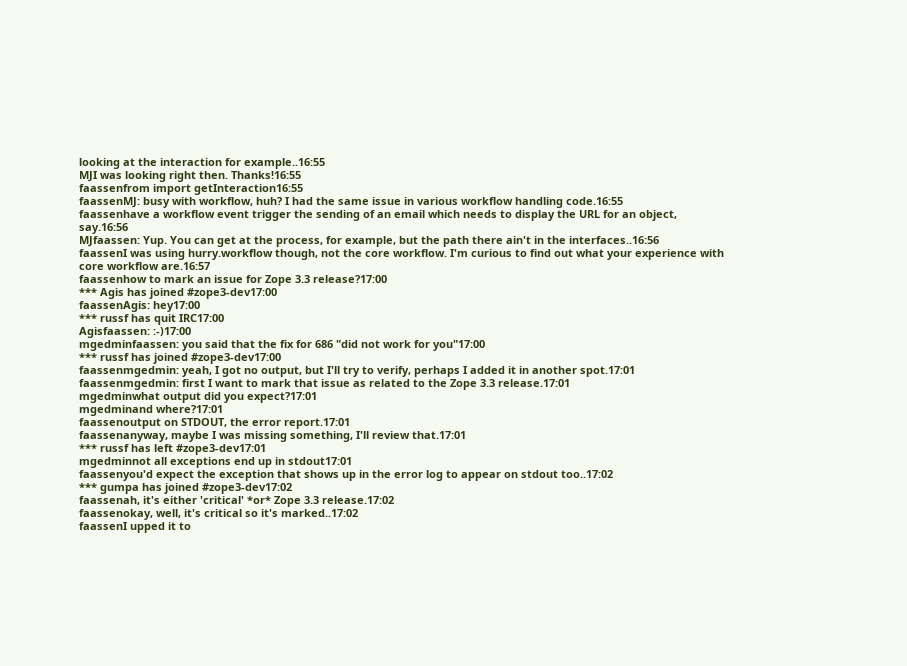looking at the interaction for example..16:55
MJI was looking right then. Thanks!16:55
faassenfrom import getInteraction16:55
faassenMJ: busy with workflow, huh? I had the same issue in various workflow handling code.16:55
faassenhave a workflow event trigger the sending of an email which needs to display the URL for an object, say.16:56
MJfaassen: Yup. You can get at the process, for example, but the path there ain't in the interfaces..16:56
faassenI was using hurry.workflow though, not the core workflow. I'm curious to find out what your experience with core workflow are.16:57
faassenhow to mark an issue for Zope 3.3 release?17:00
*** Agis has joined #zope3-dev17:00
faassenAgis: hey17:00
*** russf has quit IRC17:00
Agisfaassen: :-)17:00
mgedminfaassen: you said that the fix for 686 "did not work for you"17:00
*** russf has joined #zope3-dev17:00
faassenmgedmin: yeah, I got no output, but I'll try to verify, perhaps I added it in another spot.17:01
faassenmgedmin: first I want to mark that issue as related to the Zope 3.3 release.17:01
mgedminwhat output did you expect?17:01
mgedminand where?17:01
faassenoutput on STDOUT, the error report.17:01
faassenanyway, maybe I was missing something, I'll review that.17:01
*** russf has left #zope3-dev17:01
mgedminnot all exceptions end up in stdout17:01
faassenyou'd expect the exception that shows up in the error log to appear on stdout too..17:02
*** gumpa has joined #zope3-dev17:02
faassenah, it's either 'critical' *or* Zope 3.3 release.17:02
faassenokay, well, it's critical so it's marked..17:02
faassenI upped it to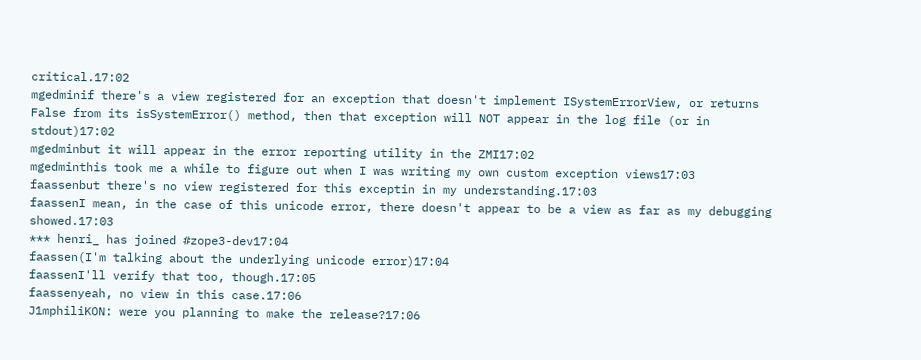critical.17:02
mgedminif there's a view registered for an exception that doesn't implement ISystemErrorView, or returns False from its isSystemError() method, then that exception will NOT appear in the log file (or in stdout)17:02
mgedminbut it will appear in the error reporting utility in the ZMI17:02
mgedminthis took me a while to figure out when I was writing my own custom exception views17:03
faassenbut there's no view registered for this exceptin in my understanding.17:03
faassenI mean, in the case of this unicode error, there doesn't appear to be a view as far as my debugging showed.17:03
*** henri_ has joined #zope3-dev17:04
faassen(I'm talking about the underlying unicode error)17:04
faassenI'll verify that too, though.17:05
faassenyeah, no view in this case.17:06
J1mphiliKON: were you planning to make the release?17:06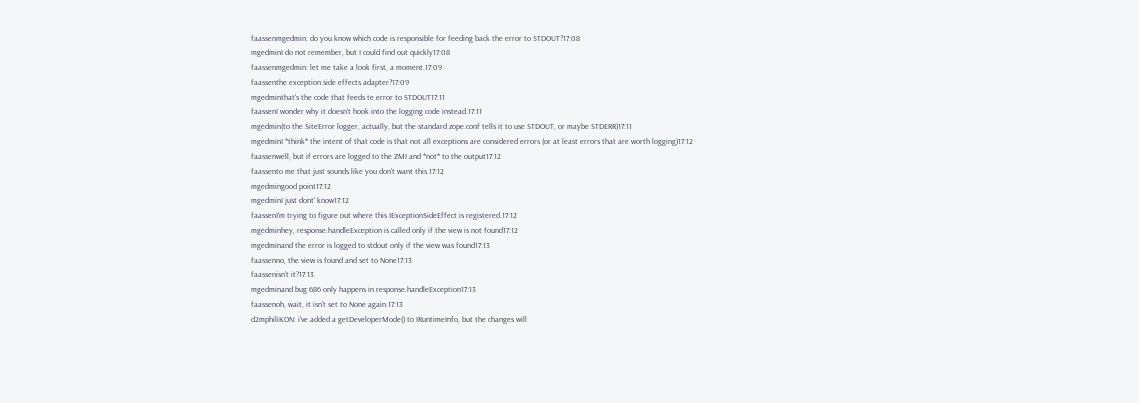faassenmgedmin: do you know which code is responsible for feeding back the error to STDOUT?17:08
mgedminI do not remember, but I could find out quickly17:08
faassenmgedmin: let me take a look first, a moment.17:09
faassenthe exception side effects adapter?17:09
mgedminthat's the code that feeds te error to STDOUT17:11
faassenI wonder why it doesn't hook into the logging code instead.17:11
mgedmin(to the SiteError logger, actually, but the standard zope.conf tells it to use STDOUT, or maybe STDERR)17:11
mgedminI *think* the intent of that code is that not all exceptions are considered errors (or at least errors that are worth logging)17:12
faassenwell, but if errors are logged to the ZMI and *not* to the output17:12
faassento me that just sounds like you don't want this.17:12
mgedmingood point17:12
mgedminI just dont' know17:12
faassenI'm trying to figure out where this IExceptionSideEffect is registered.17:12
mgedminhey, response.handleException is called only if the view is not found17:12
mgedminand the error is logged to stdout only if the view was found17:13
faassenno, the view is found and set to None17:13
faassenisn't it?17:13
mgedminand bug 686 only happens in response.handleException17:13
faassenoh, wait, it isn't set to None again.17:13
d2mphiliKON: i've added a getDeveloperMode() to IRuntimeInfo, but the changes will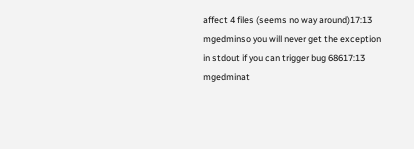affect 4 files (seems no way around)17:13
mgedminso you will never get the exception in stdout if you can trigger bug 68617:13
mgedminat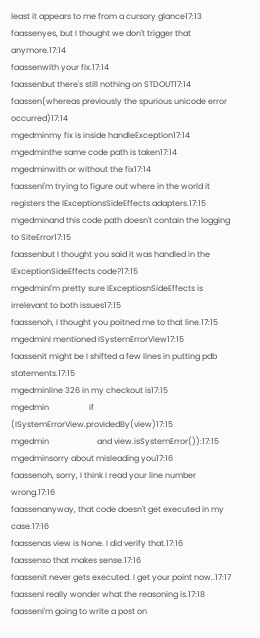least it appears to me from a cursory glance17:13
faassenyes, but I thought we don't trigger that anymore.17:14
faassenwith your fix.17:14
faassenbut there's still nothing on STDOUT17:14
faassen(whereas previously the spurious unicode error occurred)17:14
mgedminmy fix is inside handleException17:14
mgedminthe same code path is taken17:14
mgedminwith or without the fix17:14
faassenI'm trying to figure out where in the world it registers the IExceptionsSideEffects adapters.17:15
mgedminand this code path doesn't contain the logging to SiteError17:15
faassenbut I thought you said it was handled in the IExceptionSideEffects code?17:15
mgedminI'm pretty sure IExceptiosnSideEffects is irrelevant to both issues17:15
faassenoh, I thought you poitned me to that line.17:15
mgedminI mentioned ISystemErrorView17:15
faassenit might be I shifted a few lines in putting pdb statements.17:15
mgedminline 326 in my checkout is17:15
mgedmin                    if (ISystemErrorView.providedBy(view)17:15
mgedmin                        and view.isSystemError()):17:15
mgedminsorry about misleading you17:16
faassenoh, sorry, I think I read your line number wrong.17:16
faassenanyway, that code doesn't get executed in my case.17:16
faassenas view is None. I did verify that.17:16
faassenso that makes sense.17:16
faassenit never gets executed. I get your point now..17:17
faassenI really wonder what the reasoning is.17:18
faassenI'm going to write a post on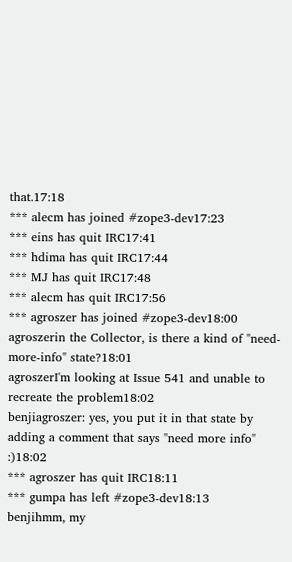that.17:18
*** alecm has joined #zope3-dev17:23
*** eins has quit IRC17:41
*** hdima has quit IRC17:44
*** MJ has quit IRC17:48
*** alecm has quit IRC17:56
*** agroszer has joined #zope3-dev18:00
agroszerin the Collector, is there a kind of "need-more-info" state?18:01
agroszerI'm looking at Issue 541 and unable to recreate the problem18:02
benjiagroszer: yes, you put it in that state by adding a comment that says "need more info"  :)18:02
*** agroszer has quit IRC18:11
*** gumpa has left #zope3-dev18:13
benjihmm, my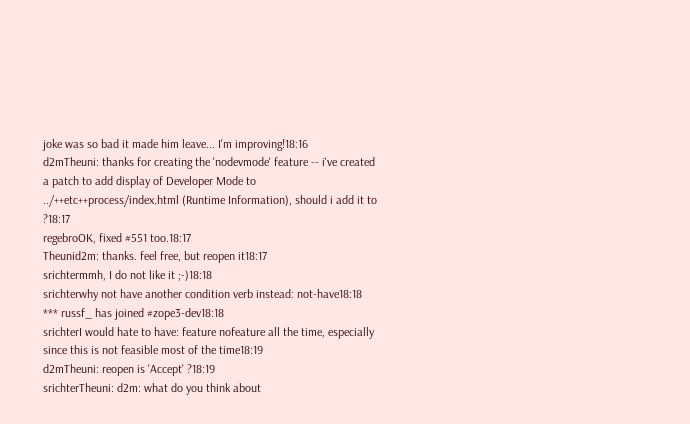joke was so bad it made him leave... I'm improving!18:16
d2mTheuni: thanks for creating the 'nodevmode' feature -- i've created a patch to add display of Developer Mode to ../++etc++process/index.html (Runtime Information), should i add it to ?18:17
regebroOK, fixed #551 too.18:17
Theunid2m: thanks. feel free, but reopen it18:17
srichtermmh, I do not like it ;-)18:18
srichterwhy not have another condition verb instead: not-have18:18
*** russf_ has joined #zope3-dev18:18
srichterI would hate to have: feature nofeature all the time, especially  since this is not feasible most of the time18:19
d2mTheuni: reopen is 'Accept' ?18:19
srichterTheuni: d2m: what do you think about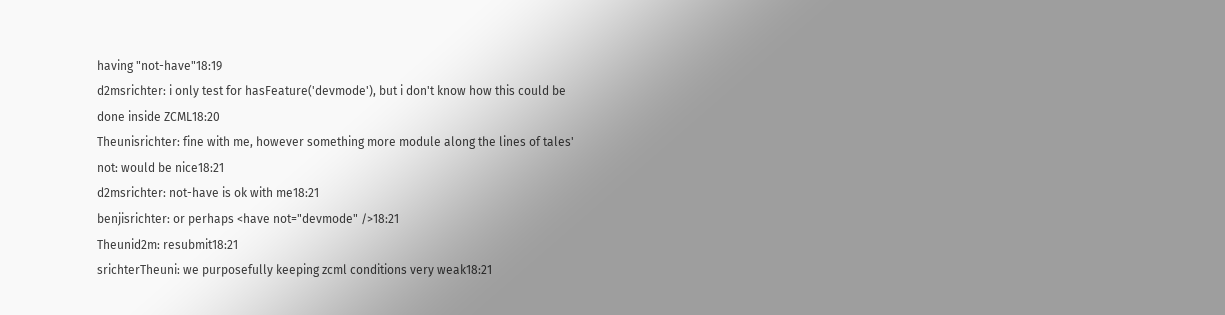having "not-have"18:19
d2msrichter: i only test for hasFeature('devmode'), but i don't know how this could be done inside ZCML18:20
Theunisrichter: fine with me, however something more module along the lines of tales' not: would be nice18:21
d2msrichter: not-have is ok with me18:21
benjisrichter: or perhaps <have not="devmode" />18:21
Theunid2m: resubmit18:21
srichterTheuni: we purposefully keeping zcml conditions very weak18:21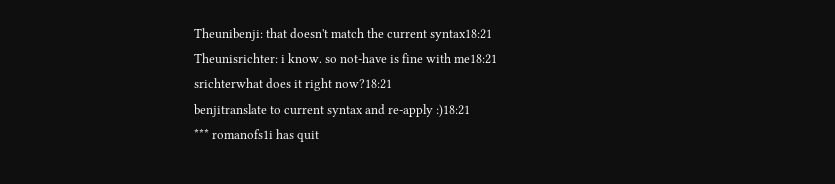Theunibenji: that doesn't match the current syntax18:21
Theunisrichter: i know. so not-have is fine with me18:21
srichterwhat does it right now?18:21
benjitranslate to current syntax and re-apply :)18:21
*** romanofs1i has quit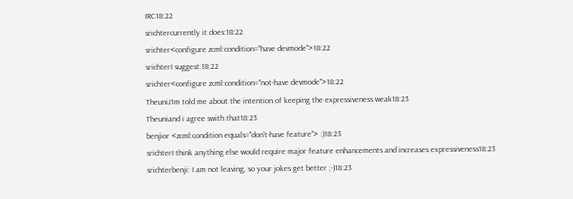IRC18:22
srichtercurrently it does:18:22
srichter<configure zcml:condition="have devmode">18:22
srichterI suggest:18:22
srichter<configure zcml:condition="not-have devmode">18:22
TheuniJ1m told me about the intention of keeping the expressiveness weak18:23
Theuniand i agree swith that18:23
benjior <zcml:condition equals="don't-have feature"> :)18:23
srichterI think anything else would require major feature enhancements and increases expressiveness18:23
srichterbenji: I am not leaving, so your jokes get better ;-)18:23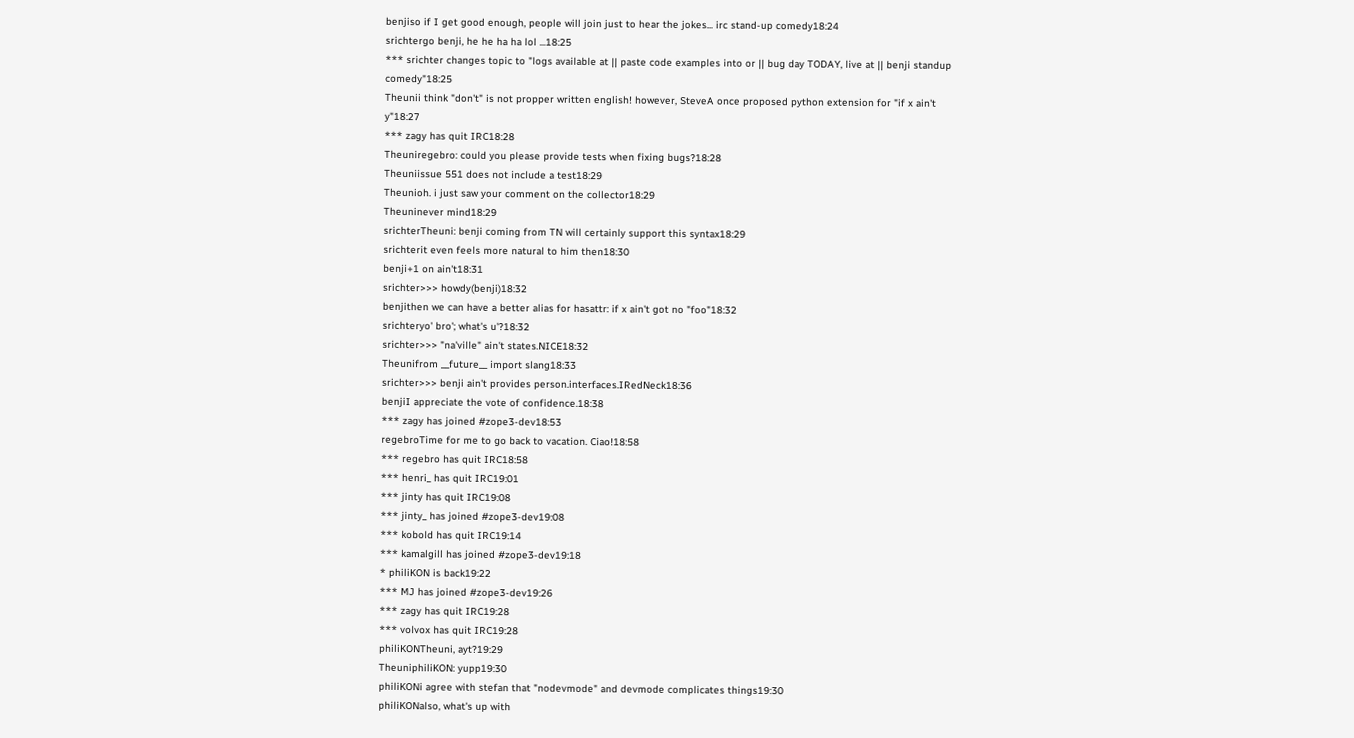benjiso if I get good enough, people will join just to hear the jokes... irc stand-up comedy18:24
srichtergo benji, he he ha ha lol ...18:25
*** srichter changes topic to "logs available at || paste code examples into or || bug day TODAY, live at || benji standup comedy"18:25
Theunii think "don't" is not propper written english! however, SteveA once proposed python extension for "if x ain't y"18:27
*** zagy has quit IRC18:28
Theuniregebro: could you please provide tests when fixing bugs?18:28
Theuniissue 551 does not include a test18:29
Theunioh. i just saw your comment on the collector18:29
Theuninever mind18:29
srichterTheuni: benji coming from TN will certainly support this syntax18:29
srichterit even feels more natural to him then18:30
benji+1 on ain't18:31
srichter>>> howdy(benji)18:32
benjithen we can have a better alias for hasattr: if x ain't got no "foo"18:32
srichteryo' bro'; what's u'?18:32
srichter>>> "na'ville" ain't states.NICE18:32
Theunifrom __future__ import slang18:33
srichter>>> benji ain't provides person.interfaces.IRedNeck18:36
benjiI appreciate the vote of confidence.18:38
*** zagy has joined #zope3-dev18:53
regebroTime for me to go back to vacation. Ciao!18:58
*** regebro has quit IRC18:58
*** henri_ has quit IRC19:01
*** jinty has quit IRC19:08
*** jinty_ has joined #zope3-dev19:08
*** kobold has quit IRC19:14
*** kamalgill has joined #zope3-dev19:18
* philiKON is back19:22
*** MJ has joined #zope3-dev19:26
*** zagy has quit IRC19:28
*** volvox has quit IRC19:28
philiKONTheuni, ayt?19:29
TheuniphiliKON: yupp19:30
philiKONi agree with stefan that "nodevmode" and devmode complicates things19:30
philiKONalso, what's up with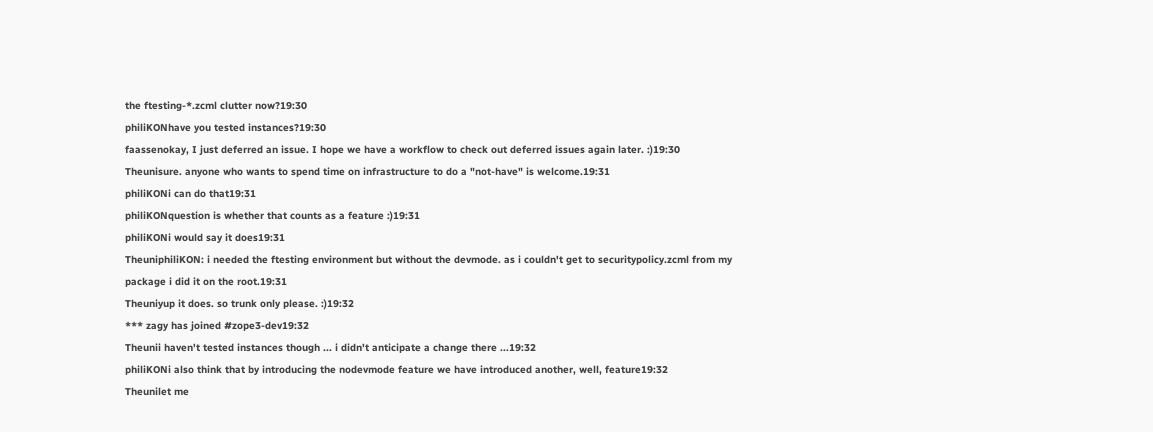the ftesting-*.zcml clutter now?19:30
philiKONhave you tested instances?19:30
faassenokay, I just deferred an issue. I hope we have a workflow to check out deferred issues again later. :)19:30
Theunisure. anyone who wants to spend time on infrastructure to do a "not-have" is welcome.19:31
philiKONi can do that19:31
philiKONquestion is whether that counts as a feature :)19:31
philiKONi would say it does19:31
TheuniphiliKON: i needed the ftesting environment but without the devmode. as i couldn't get to securitypolicy.zcml from my package i did it on the root.19:31
Theuniyup it does. so trunk only please. :)19:32
*** zagy has joined #zope3-dev19:32
Theunii haven't tested instances though ... i didn't anticipate a change there ...19:32
philiKONi also think that by introducing the nodevmode feature we have introduced another, well, feature19:32
Theunilet me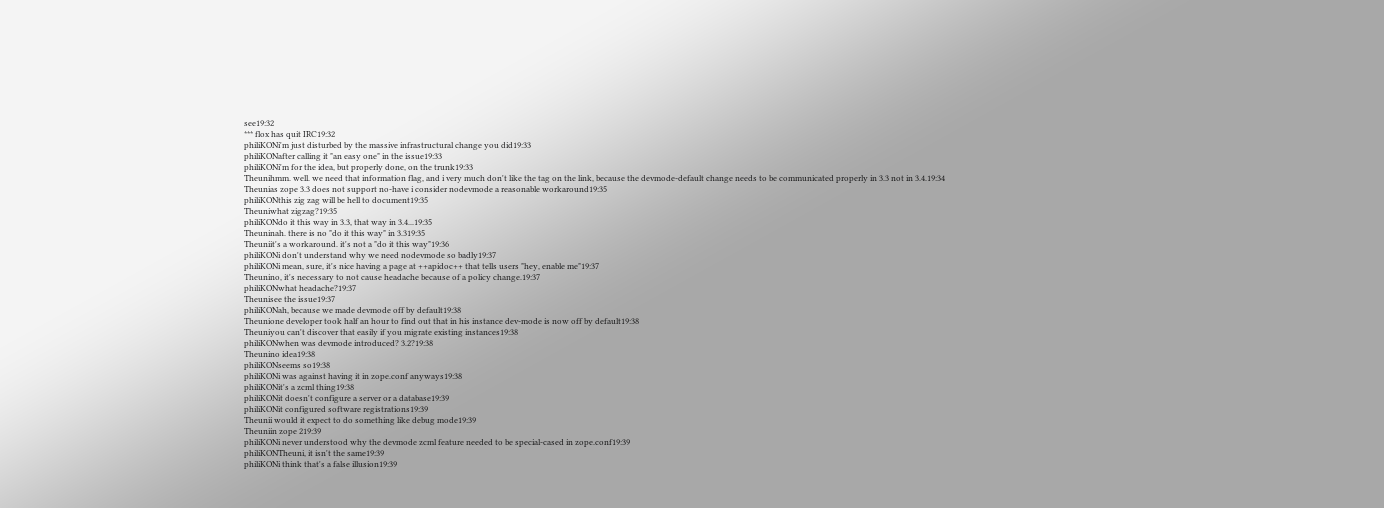see19:32
*** flox has quit IRC19:32
philiKONi'm just disturbed by the massive infrastructural change you did19:33
philiKONafter calling it "an easy one" in the issue19:33
philiKONi'm for the idea, but properly done, on the trunk19:33
Theunihmm. well. we need that information flag, and i very much don't like the tag on the link, because the devmode-default change needs to be communicated properly in 3.3 not in 3.4.19:34
Theunias zope 3.3 does not support no-have i consider nodevmode a reasonable workaround19:35
philiKONthis zig zag will be hell to document19:35
Theuniwhat zigzag?19:35
philiKONdo it this way in 3.3, that way in 3.4...19:35
Theuninah. there is no "do it this way" in 3.319:35
Theuniit's a workaround. it's not a "do it this way"19:36
philiKONi don't understand why we need nodevmode so badly19:37
philiKONi mean, sure, it's nice having a page at ++apidoc++ that tells users "hey, enable me"19:37
Theunino, it's necessary to not cause headache because of a policy change.19:37
philiKONwhat headache?19:37
Theunisee the issue19:37
philiKONah, because we made devmode off by default19:38
Theunione developer took half an hour to find out that in his instance dev-mode is now off by default19:38
Theuniyou can't discover that easily if you migrate existing instances19:38
philiKONwhen was devmode introduced? 3.2?19:38
Theunino idea19:38
philiKONseems so19:38
philiKONi was against having it in zope.conf anyways19:38
philiKONit's a zcml thing19:38
philiKONit doesn't configure a server or a database19:39
philiKONit configured software registrations19:39
Theunii would it expect to do something like debug mode19:39
Theuniin zope 219:39
philiKONi never understood why the devmode zcml feature needed to be special-cased in zope.conf19:39
philiKONTheuni, it isn't the same19:39
philiKONi think that's a false illusion19:39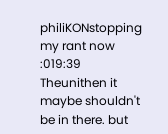philiKONstopping my rant now :019:39
Theunithen it maybe shouldn't be in there. but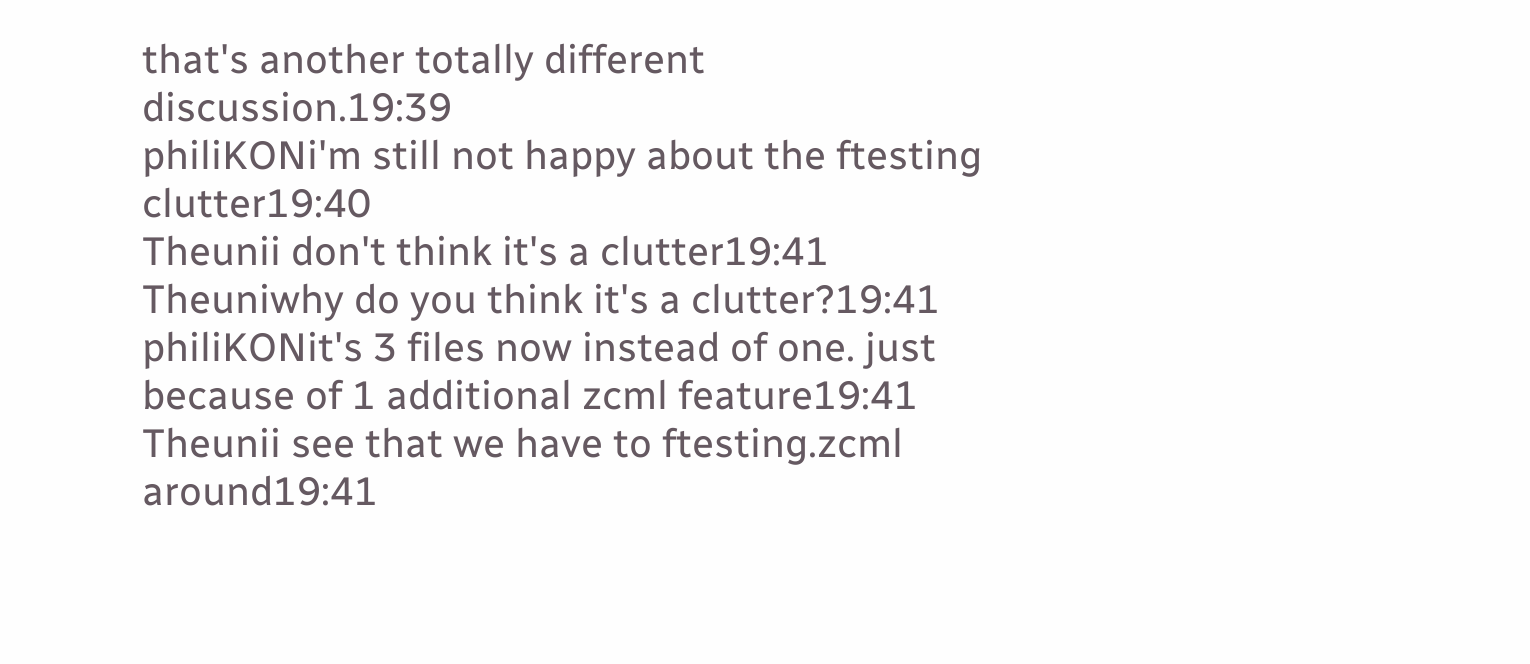that's another totally different discussion.19:39
philiKONi'm still not happy about the ftesting clutter19:40
Theunii don't think it's a clutter19:41
Theuniwhy do you think it's a clutter?19:41
philiKONit's 3 files now instead of one. just because of 1 additional zcml feature19:41
Theunii see that we have to ftesting.zcml around19:41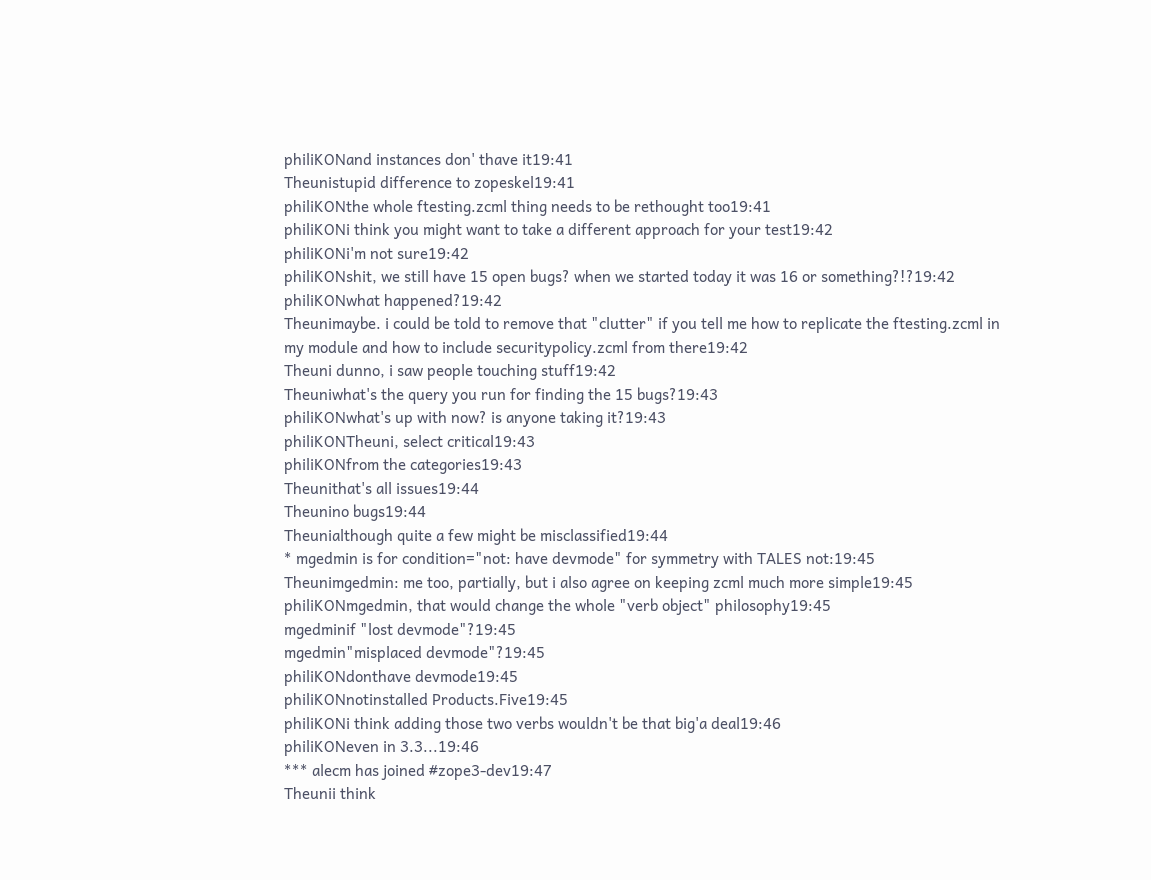philiKONand instances don' thave it19:41
Theunistupid difference to zopeskel19:41
philiKONthe whole ftesting.zcml thing needs to be rethought too19:41
philiKONi think you might want to take a different approach for your test19:42
philiKONi'm not sure19:42
philiKONshit, we still have 15 open bugs? when we started today it was 16 or something?!?19:42
philiKONwhat happened?19:42
Theunimaybe. i could be told to remove that "clutter" if you tell me how to replicate the ftesting.zcml in my module and how to include securitypolicy.zcml from there19:42
Theuni dunno, i saw people touching stuff19:42
Theuniwhat's the query you run for finding the 15 bugs?19:43
philiKONwhat's up with now? is anyone taking it?19:43
philiKONTheuni, select critical19:43
philiKONfrom the categories19:43
Theunithat's all issues19:44
Theunino bugs19:44
Theunialthough quite a few might be misclassified19:44
* mgedmin is for condition="not: have devmode" for symmetry with TALES not:19:45
Theunimgedmin: me too, partially, but i also agree on keeping zcml much more simple19:45
philiKONmgedmin, that would change the whole "verb object" philosophy19:45
mgedminif "lost devmode"?19:45
mgedmin"misplaced devmode"?19:45
philiKONdonthave devmode19:45
philiKONnotinstalled Products.Five19:45
philiKONi think adding those two verbs wouldn't be that big'a deal19:46
philiKONeven in 3.3...19:46
*** alecm has joined #zope3-dev19:47
Theunii think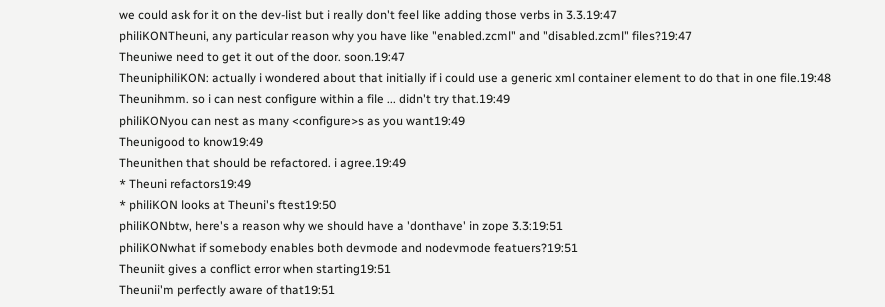we could ask for it on the dev-list but i really don't feel like adding those verbs in 3.3.19:47
philiKONTheuni, any particular reason why you have like "enabled.zcml" and "disabled.zcml" files?19:47
Theuniwe need to get it out of the door. soon.19:47
TheuniphiliKON: actually i wondered about that initially if i could use a generic xml container element to do that in one file.19:48
Theunihmm. so i can nest configure within a file ... didn't try that.19:49
philiKONyou can nest as many <configure>s as you want19:49
Theunigood to know19:49
Theunithen that should be refactored. i agree.19:49
* Theuni refactors19:49
* philiKON looks at Theuni's ftest19:50
philiKONbtw, here's a reason why we should have a 'donthave' in zope 3.3:19:51
philiKONwhat if somebody enables both devmode and nodevmode featuers?19:51
Theuniit gives a conflict error when starting19:51
Theunii'm perfectly aware of that19:51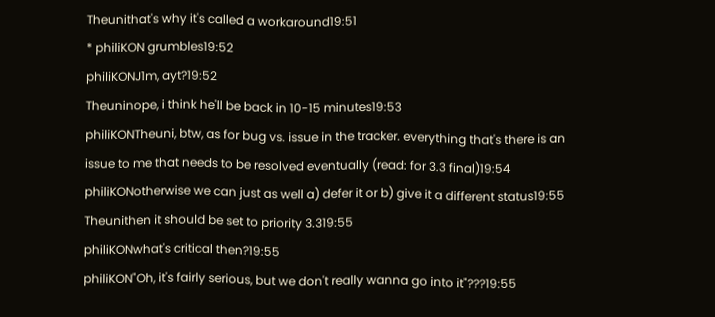Theunithat's why it's called a workaround19:51
* philiKON grumbles19:52
philiKONJ1m, ayt?19:52
Theuninope, i think he'll be back in 10-15 minutes19:53
philiKONTheuni, btw, as for bug vs. issue in the tracker. everything that's there is an issue to me that needs to be resolved eventually (read: for 3.3 final)19:54
philiKONotherwise we can just as well a) defer it or b) give it a different status19:55
Theunithen it should be set to priority 3.319:55
philiKONwhat's critical then?19:55
philiKON"Oh, it's fairly serious, but we don't really wanna go into it"???19:55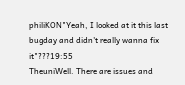philiKON"Yeah, I looked at it this last bugday and didn't really wanna fix it"???19:55
TheuniWell. There are issues and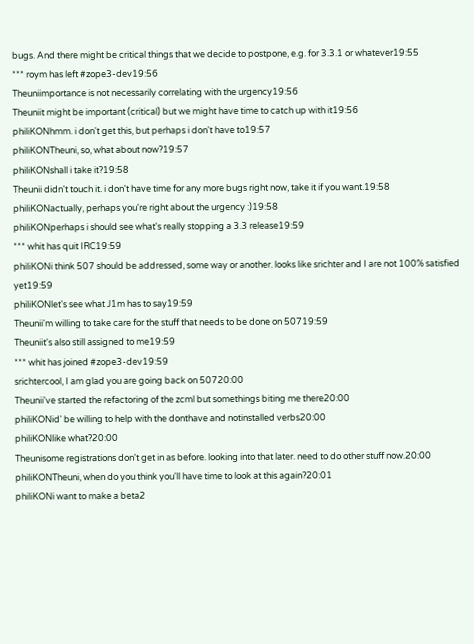bugs. And there might be critical things that we decide to postpone, e.g. for 3.3.1 or whatever19:55
*** roym has left #zope3-dev19:56
Theuniimportance is not necessarily correlating with the urgency19:56
Theuniit might be important (critical) but we might have time to catch up with it19:56
philiKONhmm. i don't get this, but perhaps i don't have to19:57
philiKONTheuni, so, what about now?19:57
philiKONshall i take it?19:58
Theunii didn't touch it. i don't have time for any more bugs right now, take it if you want.19:58
philiKONactually, perhaps you're right about the urgency :)19:58
philiKONperhaps i should see what's really stopping a 3.3 release19:59
*** whit has quit IRC19:59
philiKONi think 507 should be addressed, some way or another. looks like srichter and I are not 100% satisfied yet19:59
philiKONlet's see what J1m has to say19:59
Theunii'm willing to take care for the stuff that needs to be done on 50719:59
Theuniit's also still assigned to me19:59
*** whit has joined #zope3-dev19:59
srichtercool, I am glad you are going back on 50720:00
Theunii've started the refactoring of the zcml but somethings biting me there20:00
philiKONid' be willing to help with the donthave and notinstalled verbs20:00
philiKONlike what?20:00
Theunisome registrations don't get in as before. looking into that later. need to do other stuff now.20:00
philiKONTheuni, when do you think you'll have time to look at this again?20:01
philiKONi want to make a beta2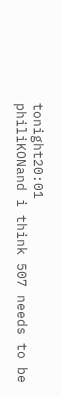tonight20:01
philiKONand i think 507 needs to be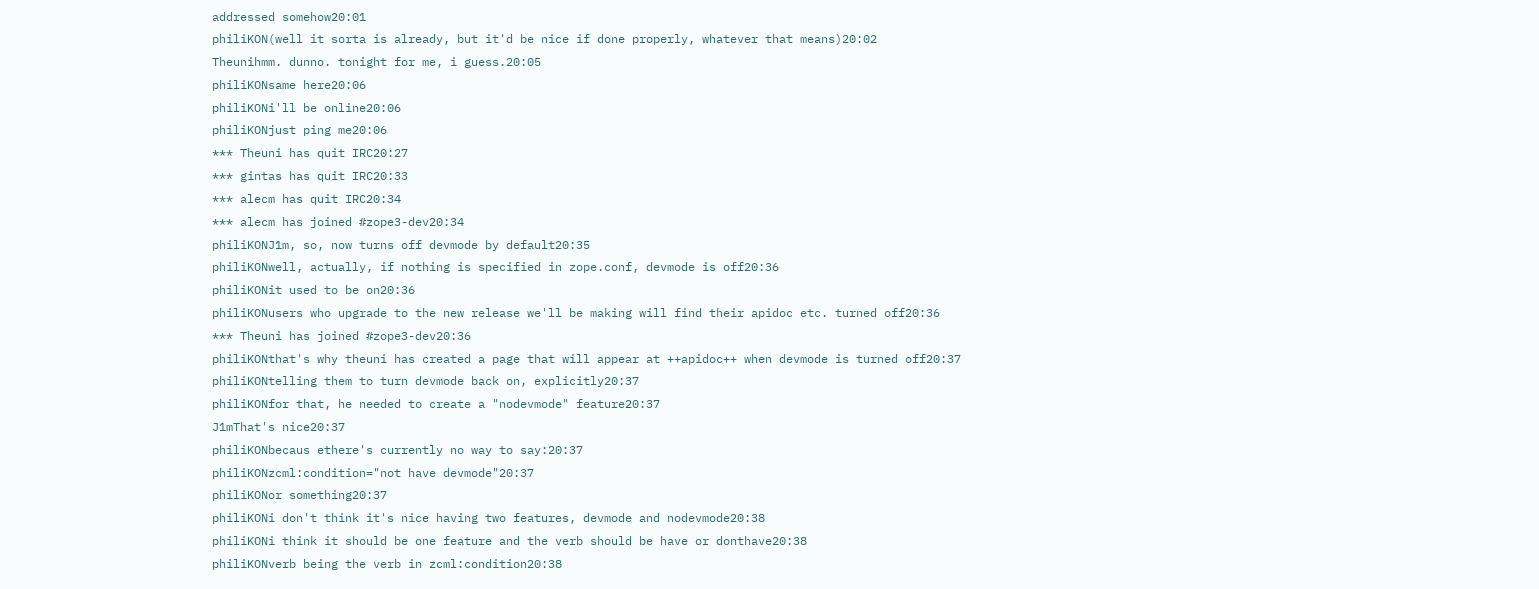addressed somehow20:01
philiKON(well it sorta is already, but it'd be nice if done properly, whatever that means)20:02
Theunihmm. dunno. tonight for me, i guess.20:05
philiKONsame here20:06
philiKONi'll be online20:06
philiKONjust ping me20:06
*** Theuni has quit IRC20:27
*** gintas has quit IRC20:33
*** alecm has quit IRC20:34
*** alecm has joined #zope3-dev20:34
philiKONJ1m, so, now turns off devmode by default20:35
philiKONwell, actually, if nothing is specified in zope.conf, devmode is off20:36
philiKONit used to be on20:36
philiKONusers who upgrade to the new release we'll be making will find their apidoc etc. turned off20:36
*** Theuni has joined #zope3-dev20:36
philiKONthat's why theuni has created a page that will appear at ++apidoc++ when devmode is turned off20:37
philiKONtelling them to turn devmode back on, explicitly20:37
philiKONfor that, he needed to create a "nodevmode" feature20:37
J1mThat's nice20:37
philiKONbecaus ethere's currently no way to say:20:37
philiKONzcml:condition="not have devmode"20:37
philiKONor something20:37
philiKONi don't think it's nice having two features, devmode and nodevmode20:38
philiKONi think it should be one feature and the verb should be have or donthave20:38
philiKONverb being the verb in zcml:condition20:38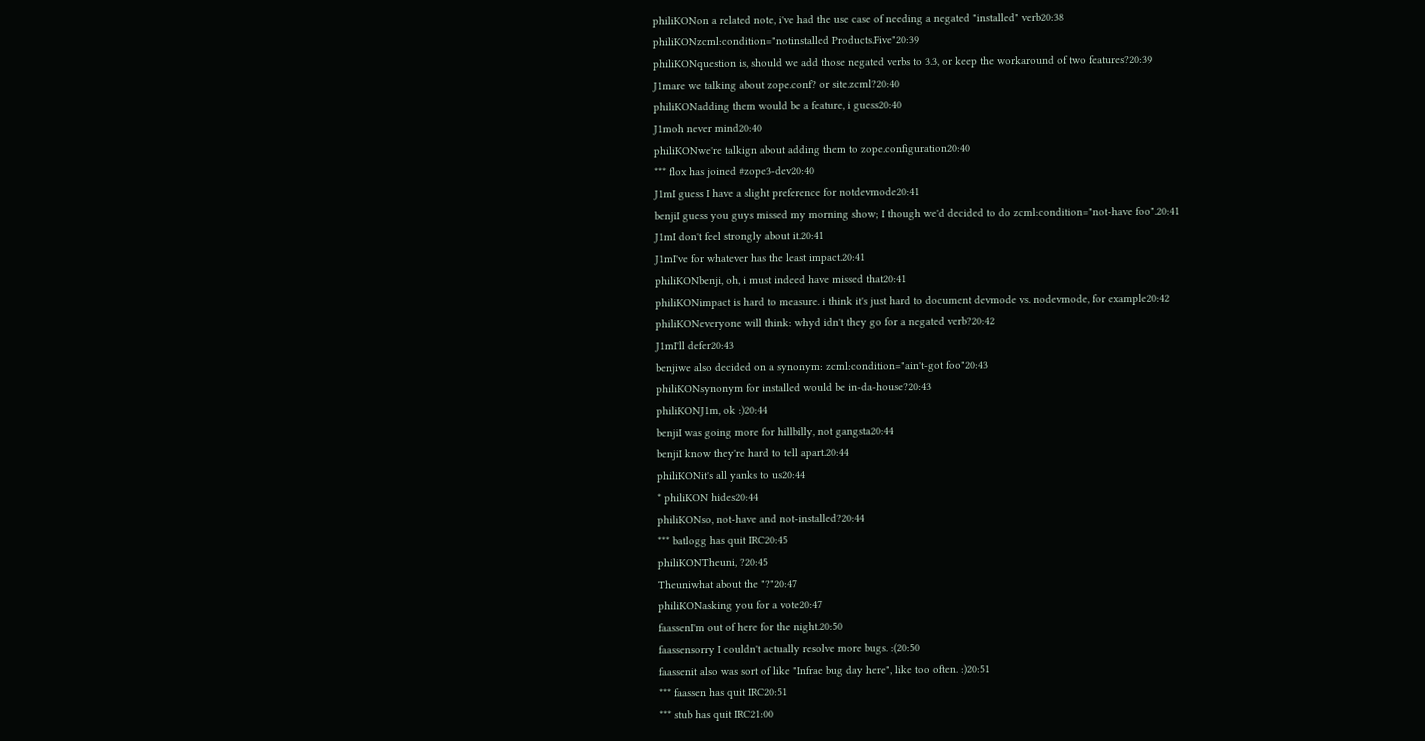philiKONon a related note, i've had the use case of needing a negated "installed" verb20:38
philiKONzcml:condition="notinstalled Products.Five"20:39
philiKONquestion is, should we add those negated verbs to 3.3, or keep the workaround of two features?20:39
J1mare we talking about zope.conf? or site.zcml?20:40
philiKONadding them would be a feature, i guess20:40
J1moh never mind20:40
philiKONwe're talkign about adding them to zope.configuration20:40
*** flox has joined #zope3-dev20:40
J1mI guess I have a slight preference for notdevmode20:41
benjiI guess you guys missed my morning show; I though we'd decided to do zcml:condition="not-have foo".20:41
J1mI don't feel strongly about it.20:41
J1mI've for whatever has the least impact.20:41
philiKONbenji, oh, i must indeed have missed that20:41
philiKONimpact is hard to measure. i think it's just hard to document devmode vs. nodevmode, for example20:42
philiKONeveryone will think: whyd idn't they go for a negated verb?20:42
J1mI'll defer20:43
benjiwe also decided on a synonym: zcml:condition="ain't-got foo"20:43
philiKONsynonym for installed would be in-da-house?20:43
philiKONJ1m, ok :)20:44
benjiI was going more for hillbilly, not gangsta20:44
benjiI know they're hard to tell apart.20:44
philiKONit's all yanks to us20:44
* philiKON hides20:44
philiKONso, not-have and not-installed?20:44
*** batlogg has quit IRC20:45
philiKONTheuni, ?20:45
Theuniwhat about the "?"20:47
philiKONasking you for a vote20:47
faassenI'm out of here for the night.20:50
faassensorry I couldn't actually resolve more bugs. :(20:50
faassenit also was sort of like "Infrae bug day here", like too often. :)20:51
*** faassen has quit IRC20:51
*** stub has quit IRC21:00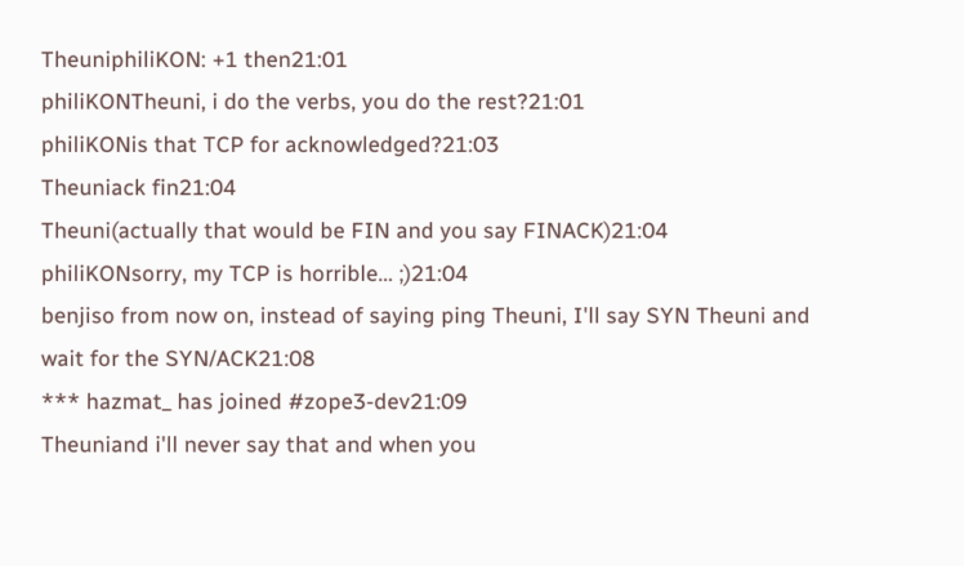TheuniphiliKON: +1 then21:01
philiKONTheuni, i do the verbs, you do the rest?21:01
philiKONis that TCP for acknowledged?21:03
Theuniack fin21:04
Theuni(actually that would be FIN and you say FINACK)21:04
philiKONsorry, my TCP is horrible... ;)21:04
benjiso from now on, instead of saying ping Theuni, I'll say SYN Theuni and wait for the SYN/ACK21:08
*** hazmat_ has joined #zope3-dev21:09
Theuniand i'll never say that and when you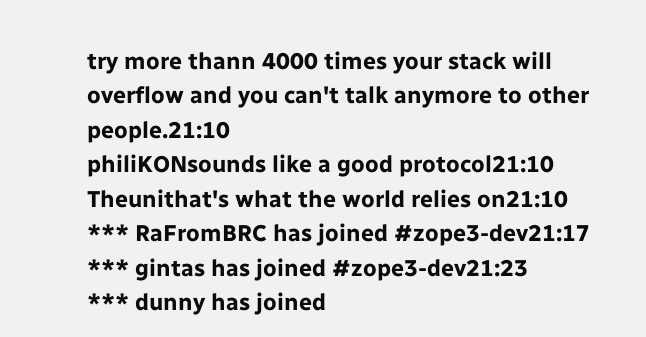try more thann 4000 times your stack will overflow and you can't talk anymore to other people.21:10
philiKONsounds like a good protocol21:10
Theunithat's what the world relies on21:10
*** RaFromBRC has joined #zope3-dev21:17
*** gintas has joined #zope3-dev21:23
*** dunny has joined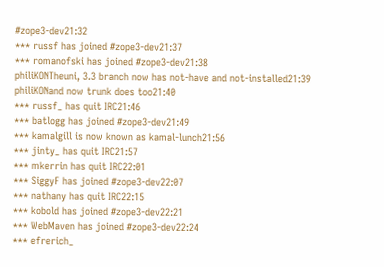#zope3-dev21:32
*** russf has joined #zope3-dev21:37
*** romanofski has joined #zope3-dev21:38
philiKONTheuni, 3.3 branch now has not-have and not-installed21:39
philiKONand now trunk does too21:40
*** russf_ has quit IRC21:46
*** batlogg has joined #zope3-dev21:49
*** kamalgill is now known as kamal-lunch21:56
*** jinty_ has quit IRC21:57
*** mkerrin has quit IRC22:01
*** SiggyF has joined #zope3-dev22:07
*** nathany has quit IRC22:15
*** kobold has joined #zope3-dev22:21
*** WebMaven has joined #zope3-dev22:24
*** efrerich_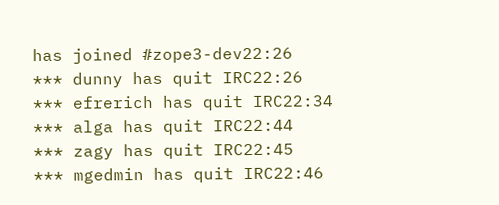has joined #zope3-dev22:26
*** dunny has quit IRC22:26
*** efrerich has quit IRC22:34
*** alga has quit IRC22:44
*** zagy has quit IRC22:45
*** mgedmin has quit IRC22:46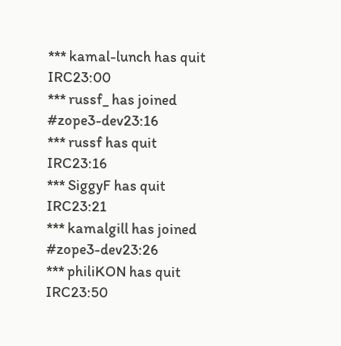*** kamal-lunch has quit IRC23:00
*** russf_ has joined #zope3-dev23:16
*** russf has quit IRC23:16
*** SiggyF has quit IRC23:21
*** kamalgill has joined #zope3-dev23:26
*** philiKON has quit IRC23:50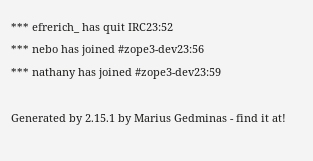*** efrerich_ has quit IRC23:52
*** nebo has joined #zope3-dev23:56
*** nathany has joined #zope3-dev23:59

Generated by 2.15.1 by Marius Gedminas - find it at!